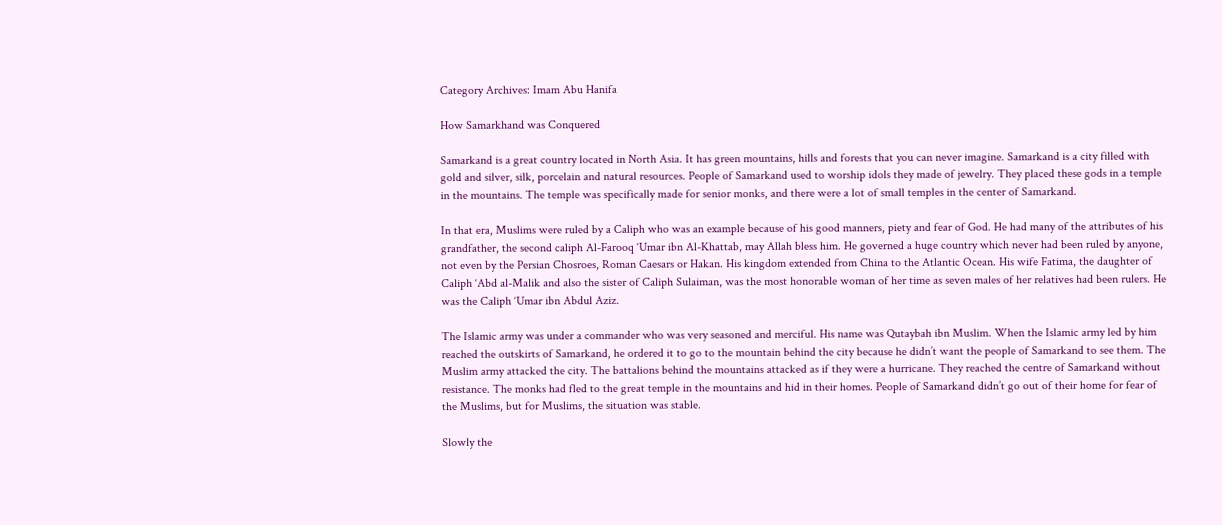Category Archives: Imam Abu Hanifa

How Samarkhand was Conquered

Samarkand is a great country located in North Asia. It has green mountains, hills and forests that you can never imagine. Samarkand is a city filled with gold and silver, silk, porcelain and natural resources. People of Samarkand used to worship idols they made of jewelry. They placed these gods in a temple in the mountains. The temple was specifically made for senior monks, and there were a lot of small temples in the center of Samarkand.

In that era, Muslims were ruled by a Caliph who was an example because of his good manners, piety and fear of God. He had many of the attributes of his grandfather, the second caliph Al-Farooq ‘Umar ibn Al-Khattab, may Allah bless him. He governed a huge country which never had been ruled by anyone, not even by the Persian Chosroes, Roman Caesars or Hakan. His kingdom extended from China to the Atlantic Ocean. His wife Fatima, the daughter of Caliph ‘Abd al-Malik and also the sister of Caliph Sulaiman, was the most honorable woman of her time as seven males of her relatives had been rulers. He was the Caliph ‘Umar ibn Abdul Aziz.

The Islamic army was under a commander who was very seasoned and merciful. His name was Qutaybah ibn Muslim. When the Islamic army led by him reached the outskirts of Samarkand, he ordered it to go to the mountain behind the city because he didn’t want the people of Samarkand to see them. The Muslim army attacked the city. The battalions behind the mountains attacked as if they were a hurricane. They reached the centre of Samarkand without resistance. The monks had fled to the great temple in the mountains and hid in their homes. People of Samarkand didn’t go out of their home for fear of the Muslims, but for Muslims, the situation was stable.

Slowly the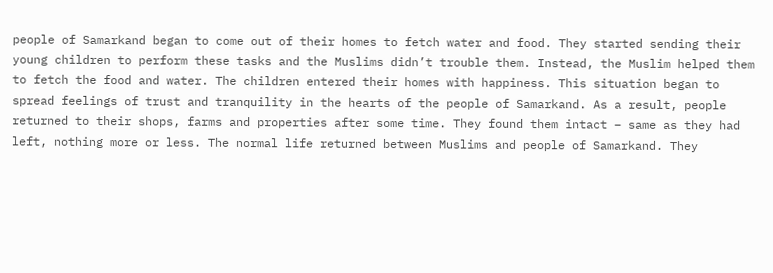people of Samarkand began to come out of their homes to fetch water and food. They started sending their young children to perform these tasks and the Muslims didn’t trouble them. Instead, the Muslim helped them to fetch the food and water. The children entered their homes with happiness. This situation began to spread feelings of trust and tranquility in the hearts of the people of Samarkand. As a result, people returned to their shops, farms and properties after some time. They found them intact – same as they had left, nothing more or less. The normal life returned between Muslims and people of Samarkand. They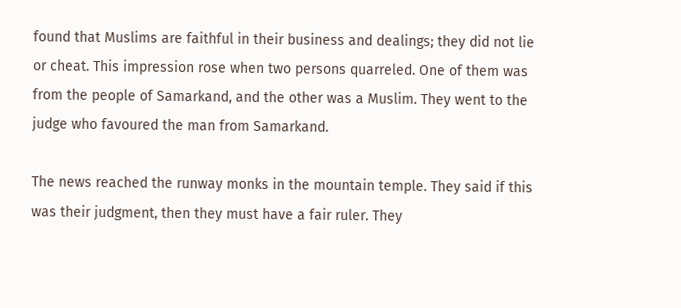found that Muslims are faithful in their business and dealings; they did not lie or cheat. This impression rose when two persons quarreled. One of them was from the people of Samarkand, and the other was a Muslim. They went to the judge who favoured the man from Samarkand.

The news reached the runway monks in the mountain temple. They said if this was their judgment, then they must have a fair ruler. They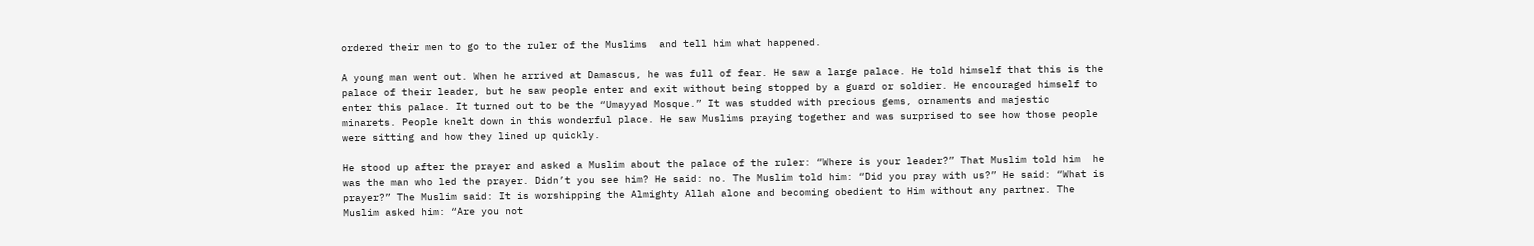ordered their men to go to the ruler of the Muslims  and tell him what happened.

A young man went out. When he arrived at Damascus, he was full of fear. He saw a large palace. He told himself that this is the palace of their leader, but he saw people enter and exit without being stopped by a guard or soldier. He encouraged himself to enter this palace. It turned out to be the “Umayyad Mosque.” It was studded with precious gems, ornaments and majestic minarets. People knelt down in this wonderful place. He saw Muslims praying together and was surprised to see how those people were sitting and how they lined up quickly.

He stood up after the prayer and asked a Muslim about the palace of the ruler: “Where is your leader?” That Muslim told him  he was the man who led the prayer. Didn’t you see him? He said: no. The Muslim told him: “Did you pray with us?” He said: “What is prayer?” The Muslim said: It is worshipping the Almighty Allah alone and becoming obedient to Him without any partner. The Muslim asked him: “Are you not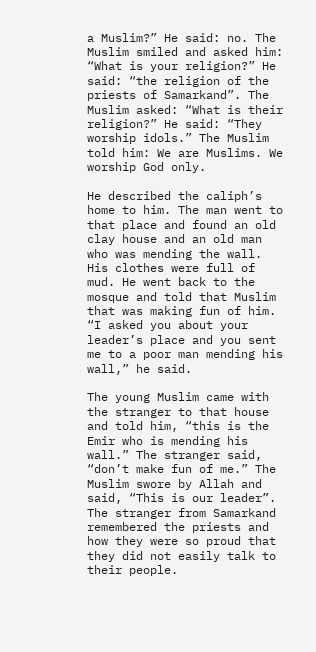a Muslim?” He said: no. The Muslim smiled and asked him: “What is your religion?” He said: “the religion of the priests of Samarkand”. The Muslim asked: “What is their religion?” He said: “They worship idols.” The Muslim told him: We are Muslims. We worship God only.

He described the caliph’s home to him. The man went to that place and found an old clay house and an old man who was mending the wall. His clothes were full of mud. He went back to the mosque and told that Muslim that was making fun of him. “I asked you about your leader’s place and you sent me to a poor man mending his wall,” he said.

The young Muslim came with the stranger to that house and told him, “this is the Emir who is mending his wall.” The stranger said, “don’t make fun of me.” The Muslim swore by Allah and said, “This is our leader”. The stranger from Samarkand remembered the priests and how they were so proud that they did not easily talk to their people.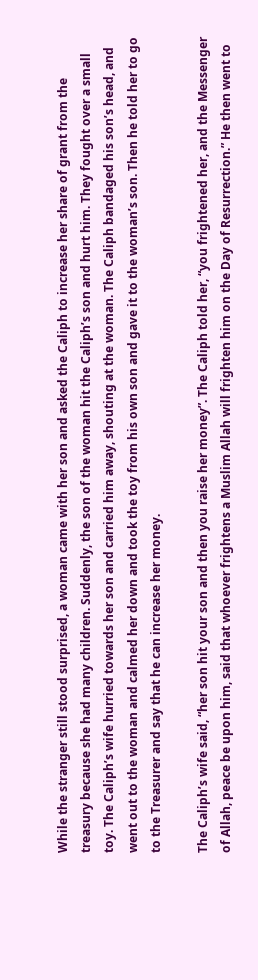While the stranger still stood surprised, a woman came with her son and asked the Caliph to increase her share of grant from the treasury because she had many children. Suddenly, the son of the woman hit the Caliph’s son and hurt him. They fought over a small toy. The Caliph’s wife hurried towards her son and carried him away, shouting at the woman. The Caliph bandaged his son’s head, and went out to the woman and calmed her down and took the toy from his own son and gave it to the woman’s son. Then he told her to go to the Treasurer and say that he can increase her money.

The Caliph’s wife said, “her son hit your son and then you raise her money”. The Caliph told her, “you frightened her, and the Messenger of Allah, peace be upon him, said that whoever frightens a Muslim Allah will frighten him on the Day of Resurrection.” He then went to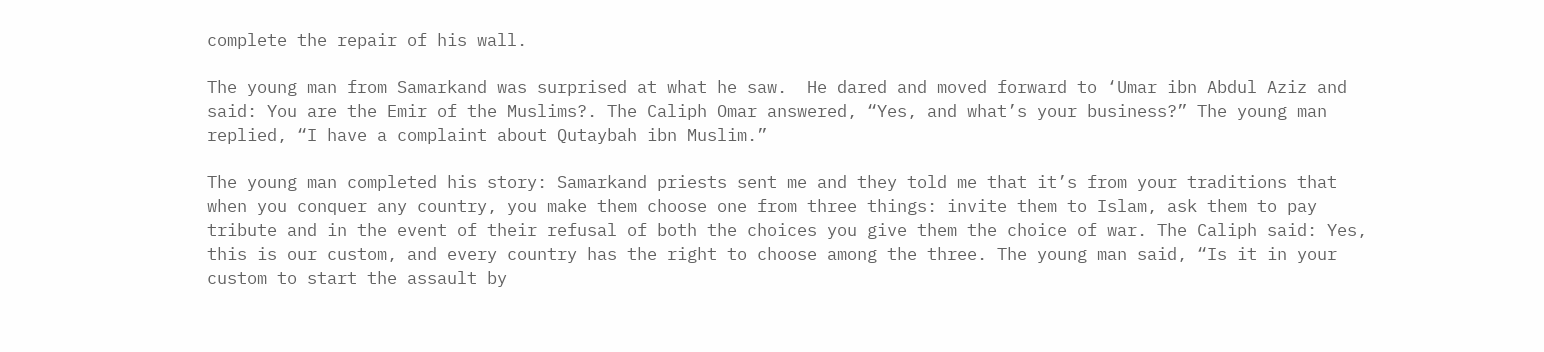complete the repair of his wall.

The young man from Samarkand was surprised at what he saw.  He dared and moved forward to ‘Umar ibn Abdul Aziz and said: You are the Emir of the Muslims?. The Caliph Omar answered, “Yes, and what’s your business?” The young man replied, “I have a complaint about Qutaybah ibn Muslim.”

The young man completed his story: Samarkand priests sent me and they told me that it’s from your traditions that when you conquer any country, you make them choose one from three things: invite them to Islam, ask them to pay tribute and in the event of their refusal of both the choices you give them the choice of war. The Caliph said: Yes, this is our custom, and every country has the right to choose among the three. The young man said, “Is it in your custom to start the assault by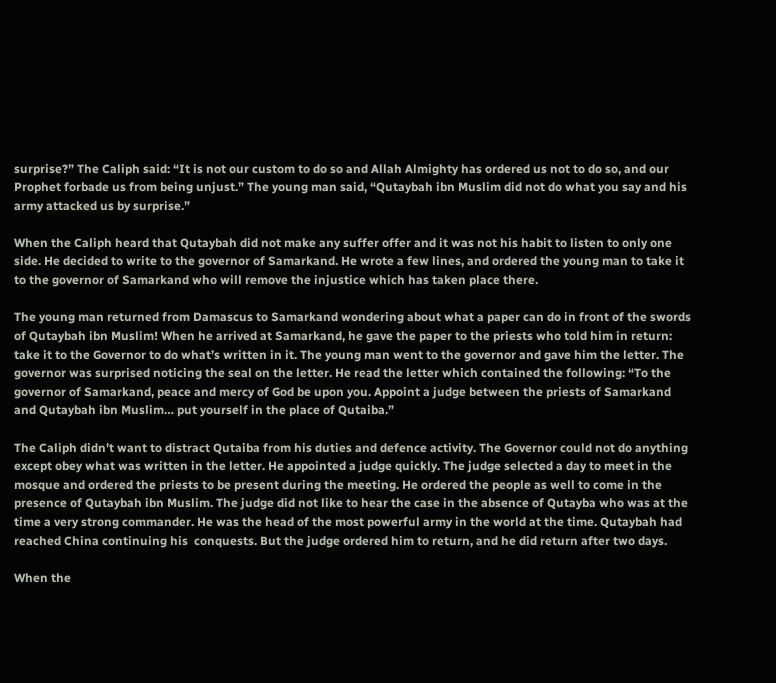surprise?” The Caliph said: “It is not our custom to do so and Allah Almighty has ordered us not to do so, and our Prophet forbade us from being unjust.” The young man said, “Qutaybah ibn Muslim did not do what you say and his army attacked us by surprise.”

When the Caliph heard that Qutaybah did not make any suffer offer and it was not his habit to listen to only one side. He decided to write to the governor of Samarkand. He wrote a few lines, and ordered the young man to take it to the governor of Samarkand who will remove the injustice which has taken place there.

The young man returned from Damascus to Samarkand wondering about what a paper can do in front of the swords of Qutaybah ibn Muslim! When he arrived at Samarkand, he gave the paper to the priests who told him in return: take it to the Governor to do what’s written in it. The young man went to the governor and gave him the letter. The governor was surprised noticing the seal on the letter. He read the letter which contained the following: “To the governor of Samarkand, peace and mercy of God be upon you. Appoint a judge between the priests of Samarkand and Qutaybah ibn Muslim… put yourself in the place of Qutaiba.”

The Caliph didn’t want to distract Qutaiba from his duties and defence activity. The Governor could not do anything except obey what was written in the letter. He appointed a judge quickly. The judge selected a day to meet in the mosque and ordered the priests to be present during the meeting. He ordered the people as well to come in the presence of Qutaybah ibn Muslim. The judge did not like to hear the case in the absence of Qutayba who was at the time a very strong commander. He was the head of the most powerful army in the world at the time. Qutaybah had reached China continuing his  conquests. But the judge ordered him to return, and he did return after two days.

When the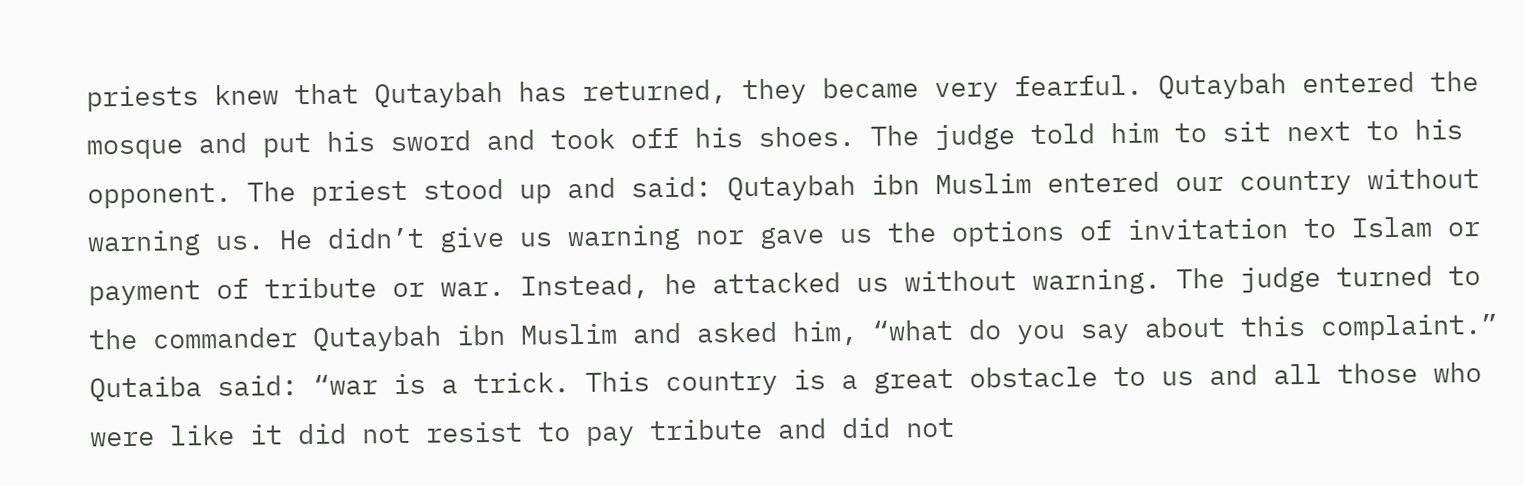priests knew that Qutaybah has returned, they became very fearful. Qutaybah entered the mosque and put his sword and took off his shoes. The judge told him to sit next to his opponent. The priest stood up and said: Qutaybah ibn Muslim entered our country without warning us. He didn’t give us warning nor gave us the options of invitation to Islam or payment of tribute or war. Instead, he attacked us without warning. The judge turned to the commander Qutaybah ibn Muslim and asked him, “what do you say about this complaint.” Qutaiba said: “war is a trick. This country is a great obstacle to us and all those who were like it did not resist to pay tribute and did not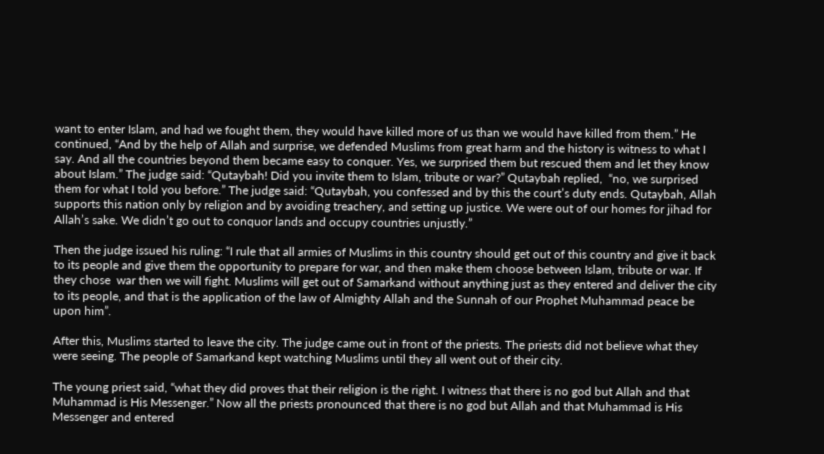want to enter Islam, and had we fought them, they would have killed more of us than we would have killed from them.” He continued, “And by the help of Allah and surprise, we defended Muslims from great harm and the history is witness to what I say. And all the countries beyond them became easy to conquer. Yes, we surprised them but rescued them and let they know about Islam.” The judge said: “Qutaybah! Did you invite them to Islam, tribute or war?” Qutaybah replied,  “no, we surprised them for what I told you before.” The judge said: “Qutaybah, you confessed and by this the court’s duty ends. Qutaybah, Allah supports this nation only by religion and by avoiding treachery, and setting up justice. We were out of our homes for jihad for Allah’s sake. We didn’t go out to conquor lands and occupy countries unjustly.”

Then the judge issued his ruling: “I rule that all armies of Muslims in this country should get out of this country and give it back to its people and give them the opportunity to prepare for war, and then make them choose between Islam, tribute or war. If they chose  war then we will fight. Muslims will get out of Samarkand without anything just as they entered and deliver the city to its people, and that is the application of the law of Almighty Allah and the Sunnah of our Prophet Muhammad peace be upon him”.

After this, Muslims started to leave the city. The judge came out in front of the priests. The priests did not believe what they were seeing. The people of Samarkand kept watching Muslims until they all went out of their city.

The young priest said, “what they did proves that their religion is the right. I witness that there is no god but Allah and that Muhammad is His Messenger.” Now all the priests pronounced that there is no god but Allah and that Muhammad is His Messenger and entered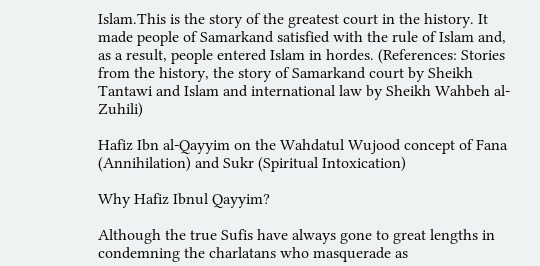Islam.This is the story of the greatest court in the history. It made people of Samarkand satisfied with the rule of Islam and, as a result, people entered Islam in hordes. (References: Stories from the history, the story of Samarkand court by Sheikh Tantawi and Islam and international law by Sheikh Wahbeh al-Zuhili)

Hafiz Ibn al-Qayyim on the Wahdatul Wujood concept of Fana (Annihilation) and Sukr (Spiritual Intoxication)

Why Hafiz Ibnul Qayyim?

Although the true Sufis have always gone to great lengths in condemning the charlatans who masquerade as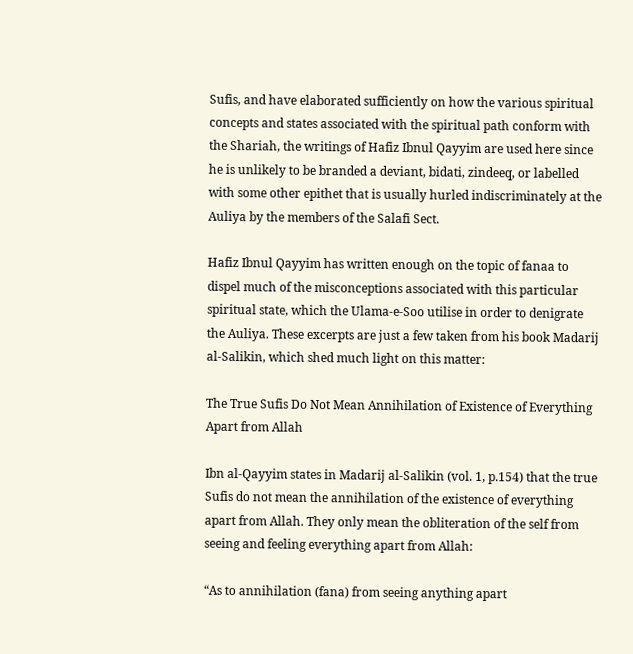Sufis, and have elaborated sufficiently on how the various spiritual concepts and states associated with the spiritual path conform with the Shariah, the writings of Hafiz Ibnul Qayyim are used here since he is unlikely to be branded a deviant, bidati, zindeeq, or labelled with some other epithet that is usually hurled indiscriminately at the Auliya by the members of the Salafi Sect.

Hafiz Ibnul Qayyim has written enough on the topic of fanaa to dispel much of the misconceptions associated with this particular spiritual state, which the Ulama-e-Soo utilise in order to denigrate the Auliya. These excerpts are just a few taken from his book Madarij al-Salikin, which shed much light on this matter:

The True Sufis Do Not Mean Annihilation of Existence of Everything Apart from Allah

Ibn al-Qayyim states in Madarij al-Salikin (vol. 1, p.154) that the true Sufis do not mean the annihilation of the existence of everything apart from Allah. They only mean the obliteration of the self from seeing and feeling everything apart from Allah:

“As to annihilation (fana) from seeing anything apart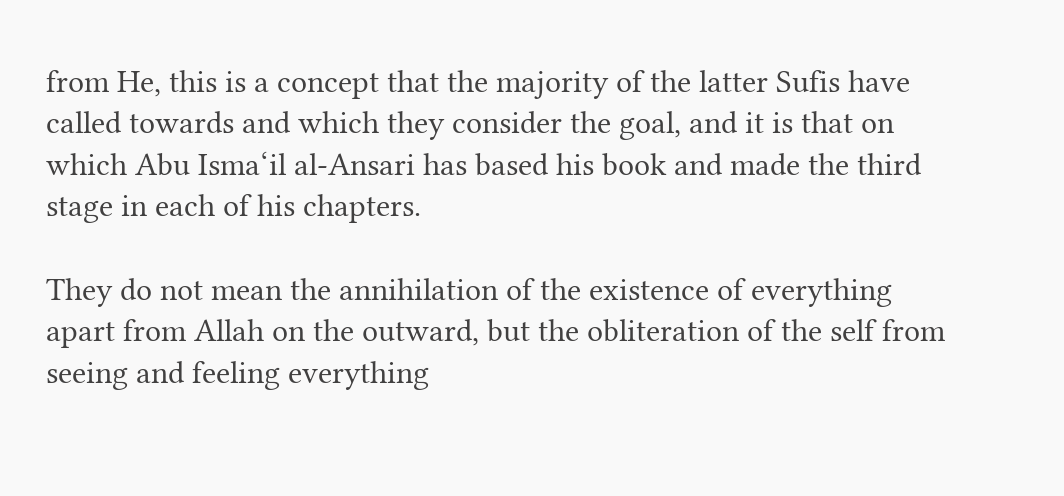from He, this is a concept that the majority of the latter Sufis have called towards and which they consider the goal, and it is that on which Abu Isma‘il al-Ansari has based his book and made the third stage in each of his chapters.

They do not mean the annihilation of the existence of everything apart from Allah on the outward, but the obliteration of the self from seeing and feeling everything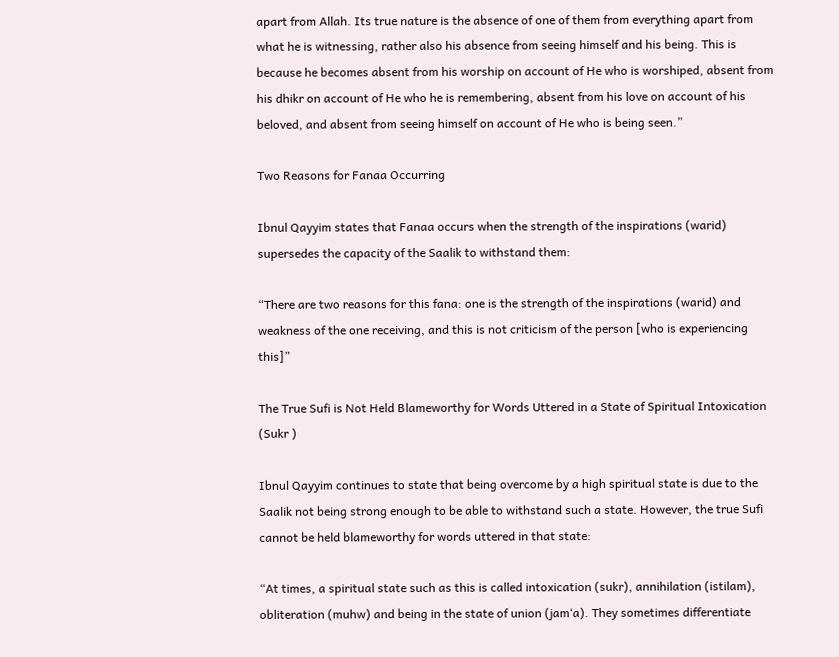apart from Allah. Its true nature is the absence of one of them from everything apart from what he is witnessing, rather also his absence from seeing himself and his being. This is because he becomes absent from his worship on account of He who is worshiped, absent from his dhikr on account of He who he is remembering, absent from his love on account of his beloved, and absent from seeing himself on account of He who is being seen.”

Two Reasons for Fanaa Occurring

Ibnul Qayyim states that Fanaa occurs when the strength of the inspirations (warid) supersedes the capacity of the Saalik to withstand them:

“There are two reasons for this fana: one is the strength of the inspirations (warid) and weakness of the one receiving, and this is not criticism of the person [who is experiencing this]”

The True Sufi is Not Held Blameworthy for Words Uttered in a State of Spiritual Intoxication (Sukr )

Ibnul Qayyim continues to state that being overcome by a high spiritual state is due to the Saalik not being strong enough to be able to withstand such a state. However, the true Sufi cannot be held blameworthy for words uttered in that state:

“At times, a spiritual state such as this is called intoxication (sukr), annihilation (istilam), obliteration (muhw) and being in the state of union (jam‘a). They sometimes differentiate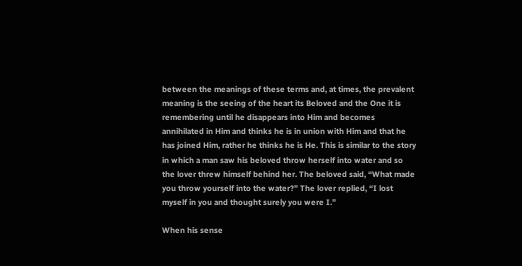between the meanings of these terms and, at times, the prevalent meaning is the seeing of the heart its Beloved and the One it is remembering until he disappears into Him and becomes annihilated in Him and thinks he is in union with Him and that he has joined Him, rather he thinks he is He. This is similar to the story in which a man saw his beloved throw herself into water and so the lover threw himself behind her. The beloved said, “What made you throw yourself into the water?” The lover replied, “I lost myself in you and thought surely you were I.”

When his sense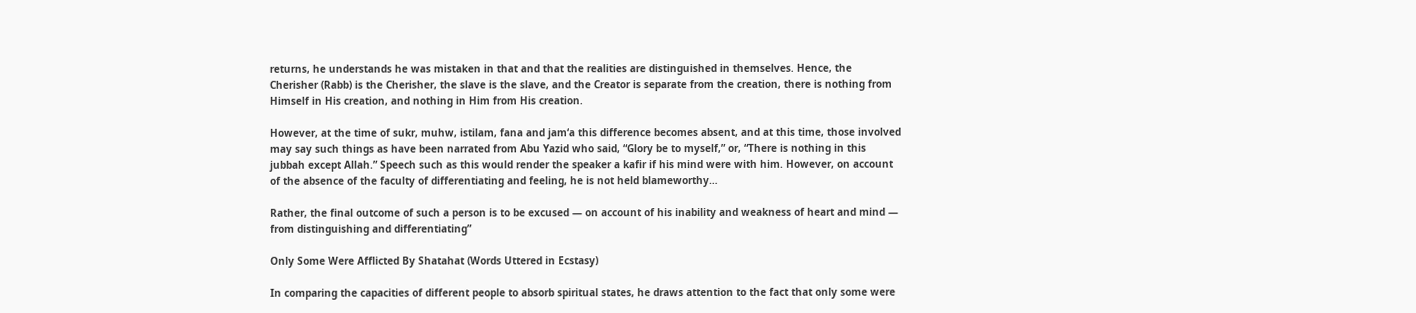returns, he understands he was mistaken in that and that the realities are distinguished in themselves. Hence, the Cherisher (Rabb) is the Cherisher, the slave is the slave, and the Creator is separate from the creation, there is nothing from Himself in His creation, and nothing in Him from His creation.

However, at the time of sukr, muhw, istilam, fana and jam‘a this difference becomes absent, and at this time, those involved may say such things as have been narrated from Abu Yazid who said, “Glory be to myself,” or, “There is nothing in this jubbah except Allah.” Speech such as this would render the speaker a kafir if his mind were with him. However, on account of the absence of the faculty of differentiating and feeling, he is not held blameworthy…

Rather, the final outcome of such a person is to be excused — on account of his inability and weakness of heart and mind — from distinguishing and differentiating”

Only Some Were Afflicted By Shatahat (Words Uttered in Ecstasy)

In comparing the capacities of different people to absorb spiritual states, he draws attention to the fact that only some were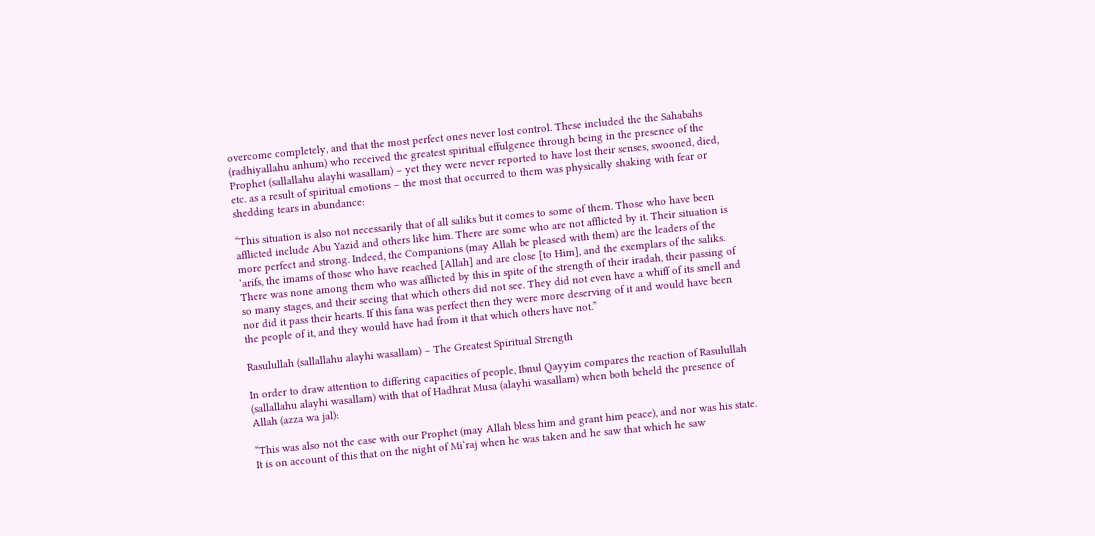overcome completely, and that the most perfect ones never lost control. These included the the Sahabahs (radhiyallahu anhum) who received the greatest spiritual effulgence through being in the presence of the Prophet (sallallahu alayhi wasallam) – yet they were never reported to have lost their senses, swooned, died, etc. as a result of spiritual emotions – the most that occurred to them was physically shaking with fear or shedding tears in abundance:

“This situation is also not necessarily that of all saliks but it comes to some of them. Those who have been afflicted include Abu Yazid and others like him. There are some who are not afflicted by it. Their situation is more perfect and strong. Indeed, the Companions (may Allah be pleased with them) are the leaders of the ‘arifs, the imams of those who have reached [Allah] and are close [to Him], and the exemplars of the saliks. There was none among them who was afflicted by this in spite of the strength of their iradah, their passing of so many stages, and their seeing that which others did not see. They did not even have a whiff of its smell and nor did it pass their hearts. If this fana was perfect then they were more deserving of it and would have been the people of it, and they would have had from it that which others have not.”

Rasulullah (sallallahu alayhi wasallam) – The Greatest Spiritual Strength

In order to draw attention to differing capacities of people, Ibnul Qayyim compares the reaction of Rasulullah (sallallahu alayhi wasallam) with that of Hadhrat Musa (alayhi wasallam) when both beheld the presence of Allah (azza wa jal):

“This was also not the case with our Prophet (may Allah bless him and grant him peace), and nor was his state. It is on account of this that on the night of Mi‘raj when he was taken and he saw that which he saw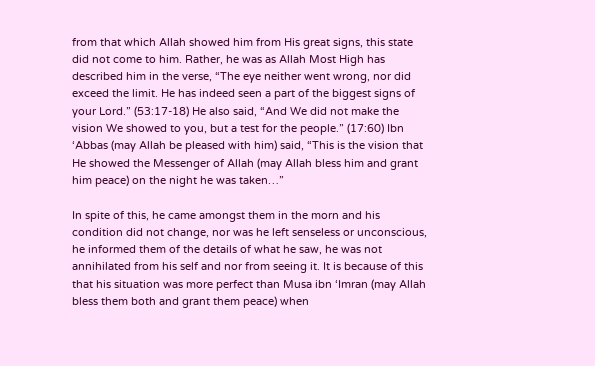from that which Allah showed him from His great signs, this state did not come to him. Rather, he was as Allah Most High has described him in the verse, “The eye neither went wrong, nor did exceed the limit. He has indeed seen a part of the biggest signs of your Lord.” (53:17-18) He also said, “And We did not make the vision We showed to you, but a test for the people.” (17:60) Ibn ‘Abbas (may Allah be pleased with him) said, “This is the vision that He showed the Messenger of Allah (may Allah bless him and grant him peace) on the night he was taken…”

In spite of this, he came amongst them in the morn and his condition did not change, nor was he left senseless or unconscious, he informed them of the details of what he saw, he was not annihilated from his self and nor from seeing it. It is because of this that his situation was more perfect than Musa ibn ‘Imran (may Allah bless them both and grant them peace) when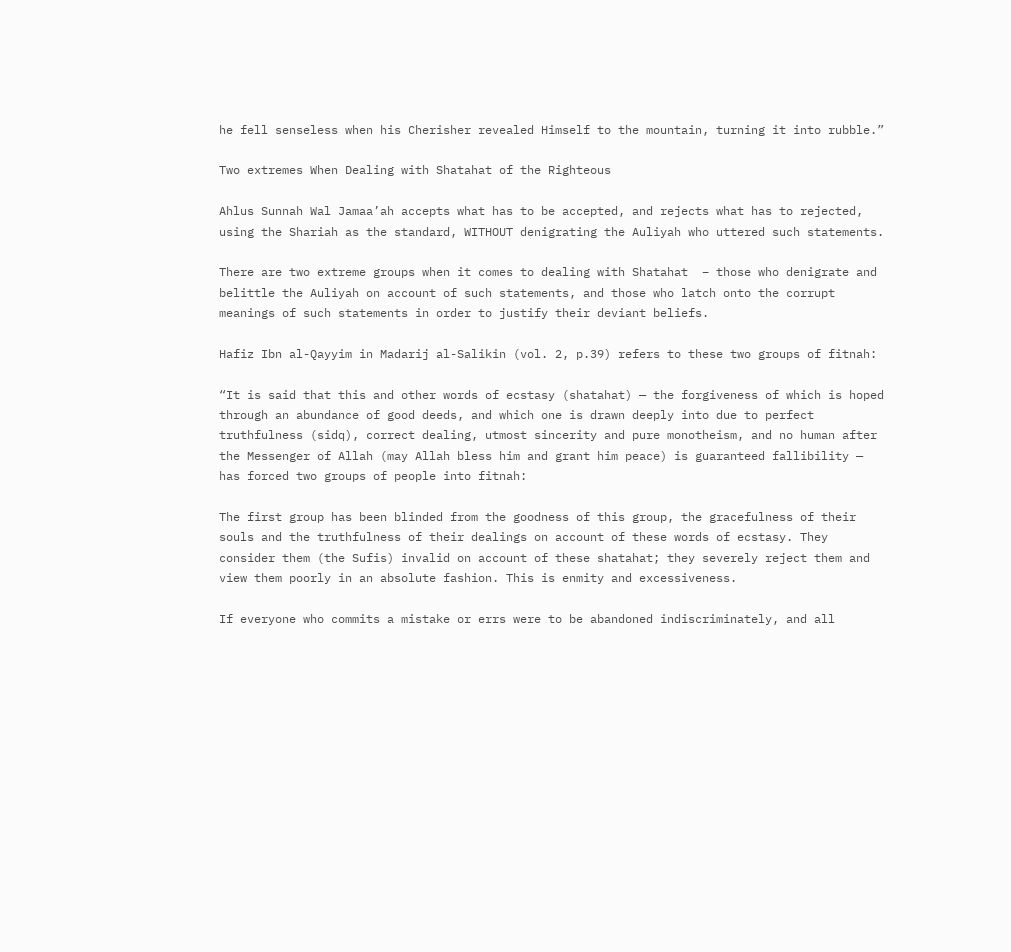he fell senseless when his Cherisher revealed Himself to the mountain, turning it into rubble.”

Two extremes When Dealing with Shatahat of the Righteous

Ahlus Sunnah Wal Jamaa’ah accepts what has to be accepted, and rejects what has to rejected, using the Shariah as the standard, WITHOUT denigrating the Auliyah who uttered such statements.

There are two extreme groups when it comes to dealing with Shatahat  – those who denigrate and belittle the Auliyah on account of such statements, and those who latch onto the corrupt meanings of such statements in order to justify their deviant beliefs.

Hafiz Ibn al-Qayyim in Madarij al-Salikin (vol. 2, p.39) refers to these two groups of fitnah:

“It is said that this and other words of ecstasy (shatahat) — the forgiveness of which is hoped through an abundance of good deeds, and which one is drawn deeply into due to perfect truthfulness (sidq), correct dealing, utmost sincerity and pure monotheism, and no human after the Messenger of Allah (may Allah bless him and grant him peace) is guaranteed fallibility — has forced two groups of people into fitnah:

The first group has been blinded from the goodness of this group, the gracefulness of their souls and the truthfulness of their dealings on account of these words of ecstasy. They consider them (the Sufis) invalid on account of these shatahat; they severely reject them and view them poorly in an absolute fashion. This is enmity and excessiveness.

If everyone who commits a mistake or errs were to be abandoned indiscriminately, and all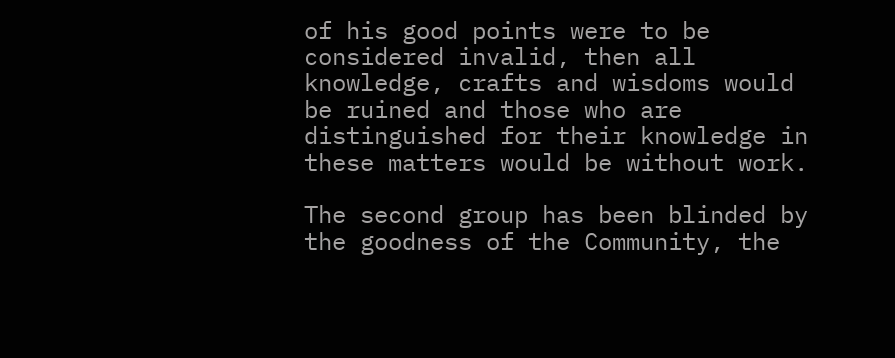of his good points were to be considered invalid, then all knowledge, crafts and wisdoms would be ruined and those who are distinguished for their knowledge in these matters would be without work.

The second group has been blinded by the goodness of the Community, the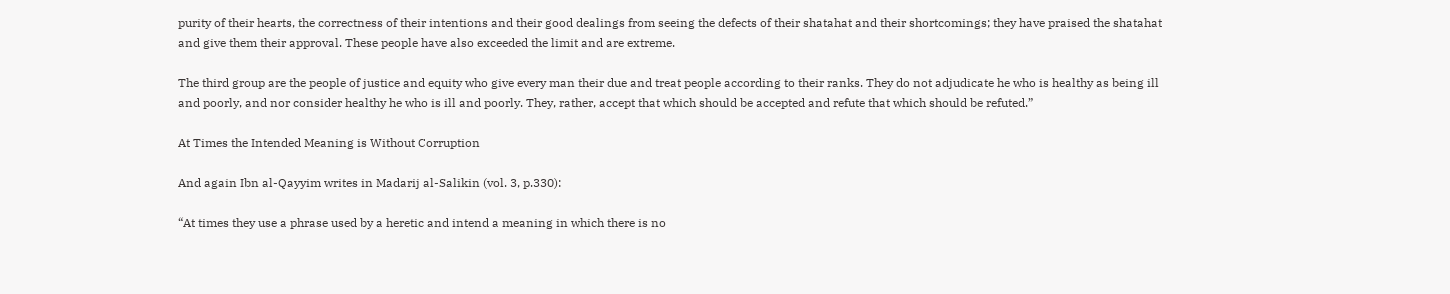purity of their hearts, the correctness of their intentions and their good dealings from seeing the defects of their shatahat and their shortcomings; they have praised the shatahat and give them their approval. These people have also exceeded the limit and are extreme.

The third group are the people of justice and equity who give every man their due and treat people according to their ranks. They do not adjudicate he who is healthy as being ill and poorly, and nor consider healthy he who is ill and poorly. They, rather, accept that which should be accepted and refute that which should be refuted.”

At Times the Intended Meaning is Without Corruption

And again Ibn al-Qayyim writes in Madarij al-Salikin (vol. 3, p.330):

“At times they use a phrase used by a heretic and intend a meaning in which there is no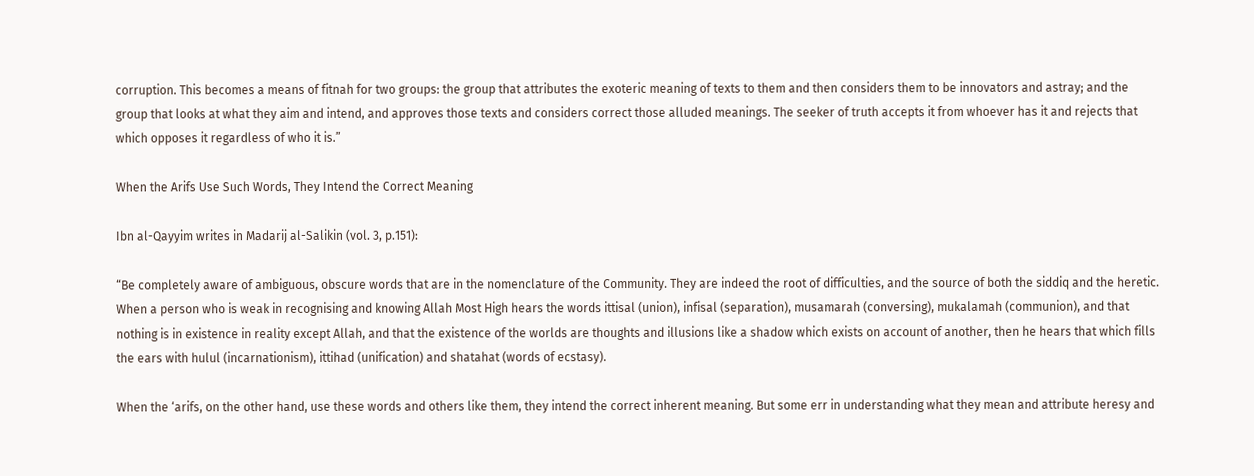corruption. This becomes a means of fitnah for two groups: the group that attributes the exoteric meaning of texts to them and then considers them to be innovators and astray; and the group that looks at what they aim and intend, and approves those texts and considers correct those alluded meanings. The seeker of truth accepts it from whoever has it and rejects that which opposes it regardless of who it is.”

When the Arifs Use Such Words, They Intend the Correct Meaning

Ibn al-Qayyim writes in Madarij al-Salikin (vol. 3, p.151):

“Be completely aware of ambiguous, obscure words that are in the nomenclature of the Community. They are indeed the root of difficulties, and the source of both the siddiq and the heretic. When a person who is weak in recognising and knowing Allah Most High hears the words ittisal (union), infisal (separation), musamarah (conversing), mukalamah (communion), and that nothing is in existence in reality except Allah, and that the existence of the worlds are thoughts and illusions like a shadow which exists on account of another, then he hears that which fills the ears with hulul (incarnationism), ittihad (unification) and shatahat (words of ecstasy).

When the ‘arifs, on the other hand, use these words and others like them, they intend the correct inherent meaning. But some err in understanding what they mean and attribute heresy and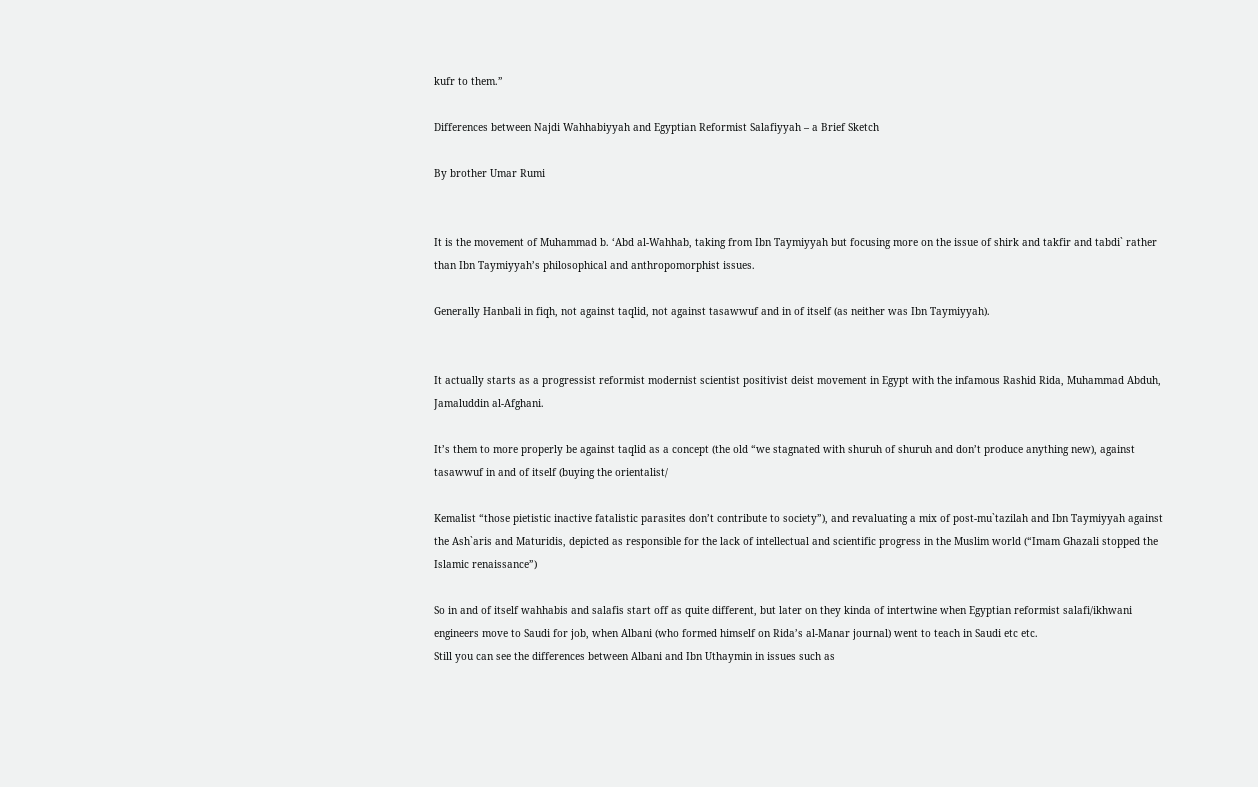kufr to them.”

Differences between Najdi Wahhabiyyah and Egyptian Reformist Salafiyyah – a Brief Sketch

By brother Umar Rumi


It is the movement of Muhammad b. ‘Abd al-Wahhab, taking from Ibn Taymiyyah but focusing more on the issue of shirk and takfir and tabdi` rather than Ibn Taymiyyah’s philosophical and anthropomorphist issues.

Generally Hanbali in fiqh, not against taqlid, not against tasawwuf and in of itself (as neither was Ibn Taymiyyah).


It actually starts as a progressist reformist modernist scientist positivist deist movement in Egypt with the infamous Rashid Rida, Muhammad Abduh, Jamaluddin al-Afghani.

It’s them to more properly be against taqlid as a concept (the old “we stagnated with shuruh of shuruh and don’t produce anything new), against tasawwuf in and of itself (buying the orientalist/

Kemalist “those pietistic inactive fatalistic parasites don’t contribute to society”), and revaluating a mix of post-mu`tazilah and Ibn Taymiyyah against the Ash`aris and Maturidis, depicted as responsible for the lack of intellectual and scientific progress in the Muslim world (“Imam Ghazali stopped the Islamic renaissance”)

So in and of itself wahhabis and salafis start off as quite different, but later on they kinda of intertwine when Egyptian reformist salafi/ikhwani engineers move to Saudi for job, when Albani (who formed himself on Rida’s al-Manar journal) went to teach in Saudi etc etc.
Still you can see the differences between Albani and Ibn Uthaymin in issues such as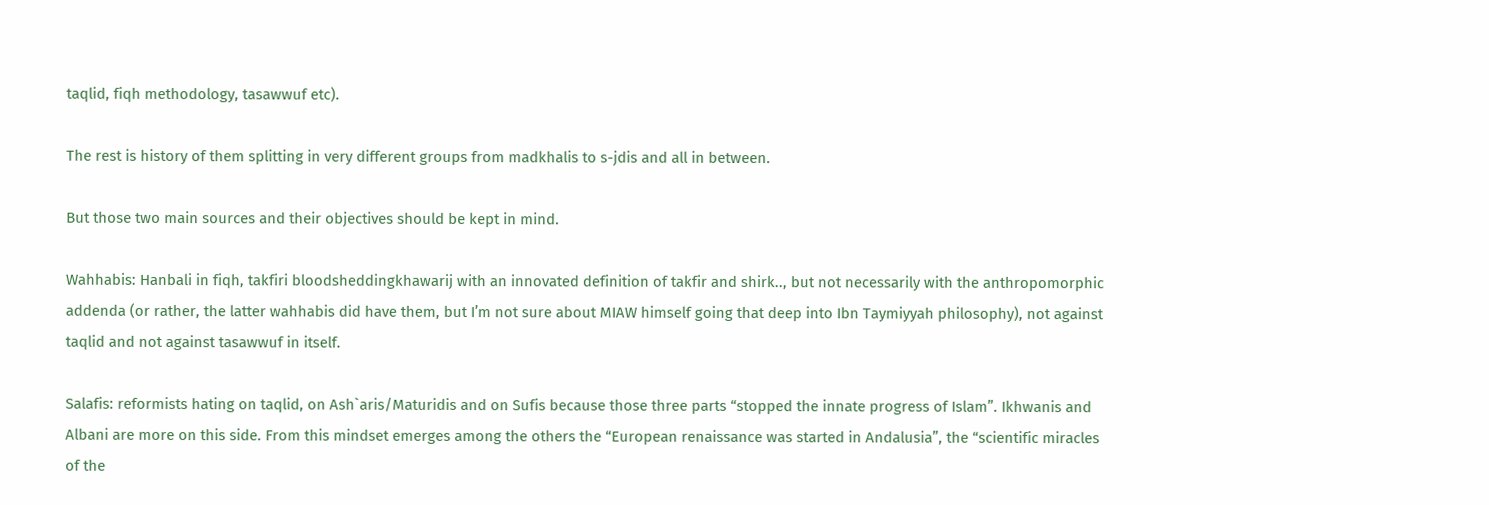taqlid, fiqh methodology, tasawwuf etc).

The rest is history of them splitting in very different groups from madkhalis to s-jdis and all in between.

But those two main sources and their objectives should be kept in mind.

Wahhabis: Hanbali in fiqh, takfiri bloodsheddingkhawarij with an innovated definition of takfir and shirk.., but not necessarily with the anthropomorphic addenda (or rather, the latter wahhabis did have them, but I’m not sure about MIAW himself going that deep into Ibn Taymiyyah philosophy), not against taqlid and not against tasawwuf in itself.

Salafis: reformists hating on taqlid, on Ash`aris/Maturidis and on Sufis because those three parts “stopped the innate progress of Islam”. Ikhwanis and Albani are more on this side. From this mindset emerges among the others the “European renaissance was started in Andalusia”, the “scientific miracles of the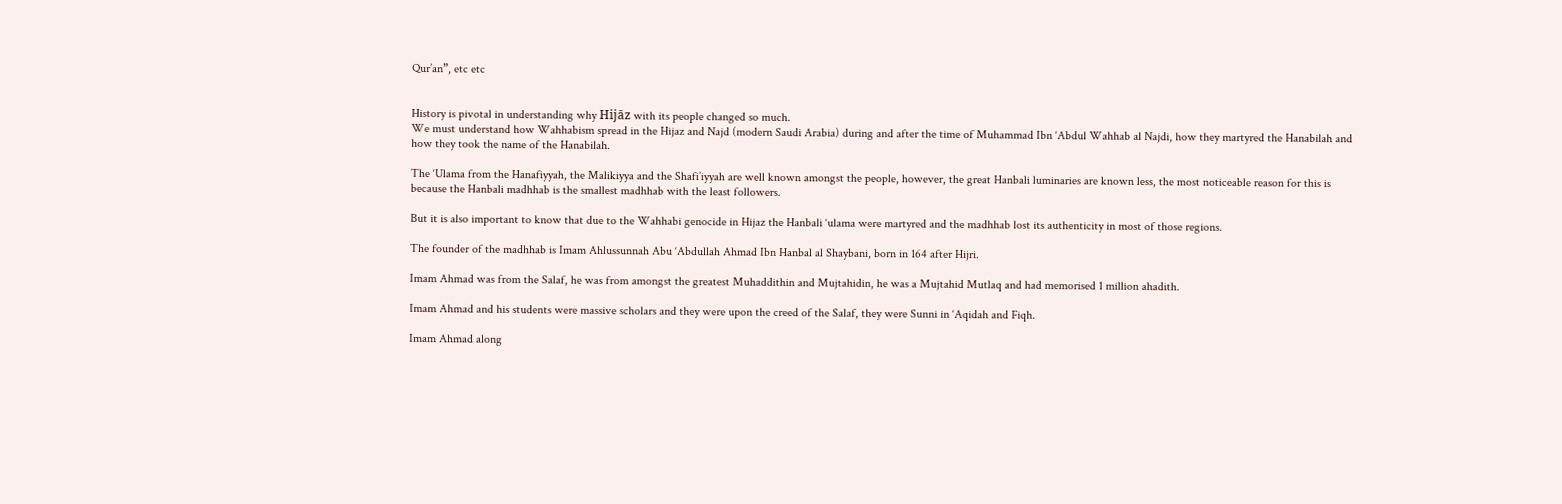Qur’an”, etc etc


History is pivotal in understanding why Hijāz with its people changed so much.
We must understand how Wahhabism spread in the Hijaz and Najd (modern Saudi Arabia) during and after the time of Muhammad Ibn ‘Abdul Wahhab al Najdi, how they martyred the Hanabilah and how they took the name of the Hanabilah.

The ‘Ulama from the Hanafiyyah, the Malikiyya and the Shafi’iyyah are well known amongst the people, however, the great Hanbali luminaries are known less, the most noticeable reason for this is because the Hanbali madhhab is the smallest madhhab with the least followers.

But it is also important to know that due to the Wahhabi genocide in Hijaz the Hanbali ‘ulama were martyred and the madhhab lost its authenticity in most of those regions.

The founder of the madhhab is Imam Ahlussunnah Abu ‘Abdullah Ahmad Ibn Hanbal al Shaybani, born in 164 after Hijri.

Imam Ahmad was from the Salaf, he was from amongst the greatest Muhaddithin and Mujtahidin, he was a Mujtahid Mutlaq and had memorised 1 million ahadith.

Imam Ahmad and his students were massive scholars and they were upon the creed of the Salaf, they were Sunni in ‘Aqidah and Fiqh.

Imam Ahmad along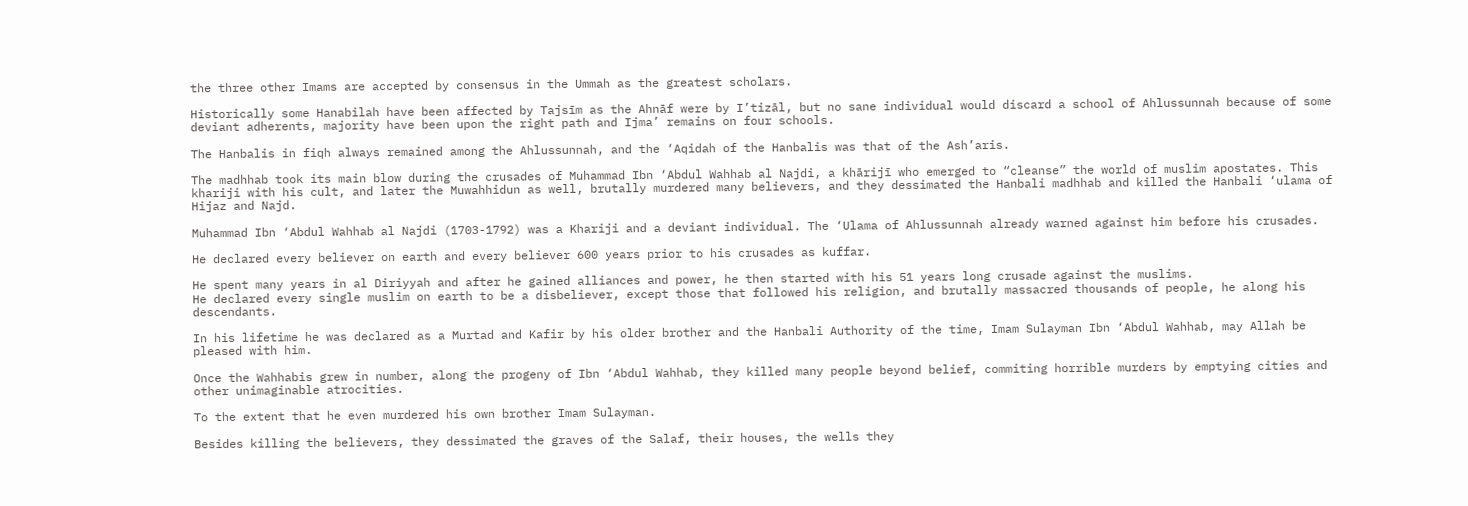the three other Imams are accepted by consensus in the Ummah as the greatest scholars.

Historically some Hanabilah have been affected by Tajsīm as the Ahnāf were by I’tizāl, but no sane individual would discard a school of Ahlussunnah because of some deviant adherents, majority have been upon the right path and Ijma’ remains on four schools.

The Hanbalis in fiqh always remained among the Ahlussunnah, and the ‘Aqidah of the Hanbalis was that of the Ash’aris.

The madhhab took its main blow during the crusades of Muhammad Ibn ‘Abdul Wahhab al Najdi, a khārijī who emerged to “cleanse” the world of muslim apostates. This khariji with his cult, and later the Muwahhidun as well, brutally murdered many believers, and they dessimated the Hanbali madhhab and killed the Hanbali ‘ulama of Hijaz and Najd.

Muhammad Ibn ‘Abdul Wahhab al Najdi (1703-1792) was a Khariji and a deviant individual. The ‘Ulama of Ahlussunnah already warned against him before his crusades.

He declared every believer on earth and every believer 600 years prior to his crusades as kuffar.

He spent many years in al Diriyyah and after he gained alliances and power, he then started with his 51 years long crusade against the muslims.
He declared every single muslim on earth to be a disbeliever, except those that followed his religion, and brutally massacred thousands of people, he along his descendants.

In his lifetime he was declared as a Murtad and Kafir by his older brother and the Hanbali Authority of the time, Imam Sulayman Ibn ‘Abdul Wahhab, may Allah be pleased with him.

Once the Wahhabis grew in number, along the progeny of Ibn ‘Abdul Wahhab, they killed many people beyond belief, commiting horrible murders by emptying cities and other unimaginable atrocities.

To the extent that he even murdered his own brother Imam Sulayman.

Besides killing the believers, they dessimated the graves of the Salaf, their houses, the wells they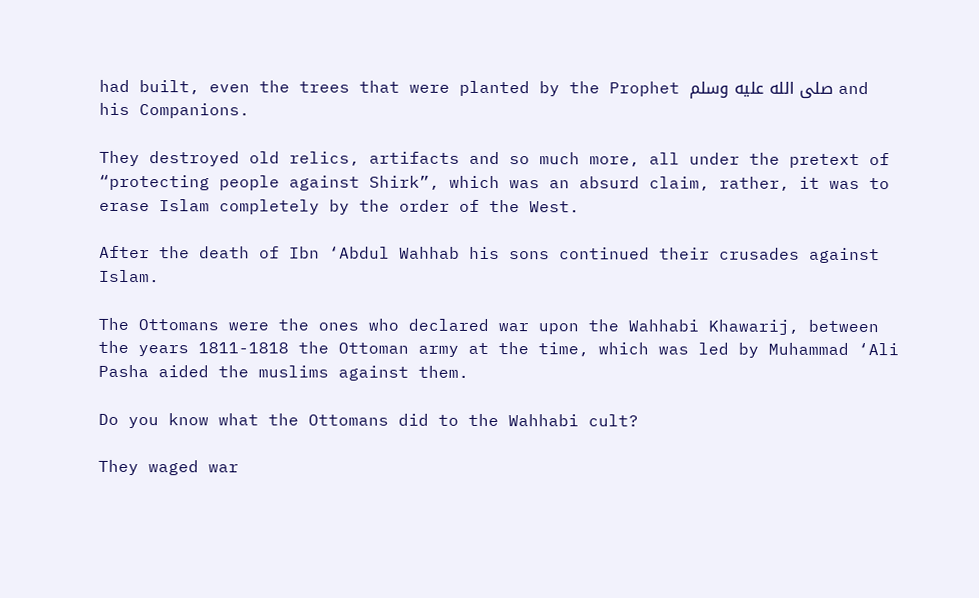had built, even the trees that were planted by the Prophet صلى الله عليه وسلم and his Companions.

They destroyed old relics, artifacts and so much more, all under the pretext of “protecting people against Shirk”, which was an absurd claim, rather, it was to erase Islam completely by the order of the West.

After the death of Ibn ‘Abdul Wahhab his sons continued their crusades against Islam.

The Ottomans were the ones who declared war upon the Wahhabi Khawarij, between the years 1811-1818 the Ottoman army at the time, which was led by Muhammad ‘Ali Pasha aided the muslims against them.

Do you know what the Ottomans did to the Wahhabi cult?

They waged war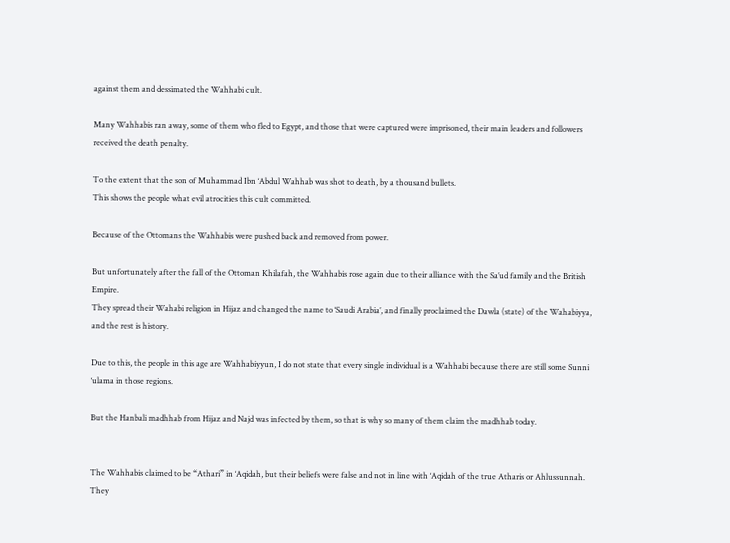against them and dessimated the Wahhabi cult.

Many Wahhabis ran away, some of them who fled to Egypt, and those that were captured were imprisoned, their main leaders and followers received the death penalty.

To the extent that the son of Muhammad Ibn ‘Abdul Wahhab was shot to death, by a thousand bullets.
This shows the people what evil atrocities this cult committed.

Because of the Ottomans the Wahhabis were pushed back and removed from power.

But unfortunately after the fall of the Ottoman Khilafah, the Wahhabis rose again due to their alliance with the Sa’ud family and the British Empire.
They spread their Wahabi religion in Hijaz and changed the name to ‘Saudi Arabia’, and finally proclaimed the Dawla (state) of the Wahabiyya, and the rest is history.

Due to this, the people in this age are Wahhabiyyun, I do not state that every single individual is a Wahhabi because there are still some Sunni ‘ulama in those regions.

But the Hanbali madhhab from Hijaz and Najd was infected by them, so that is why so many of them claim the madhhab today.


The Wahhabis claimed to be “Athari” in ‘Aqidah, but their beliefs were false and not in line with ‘Aqidah of the true Atharis or Ahlussunnah. They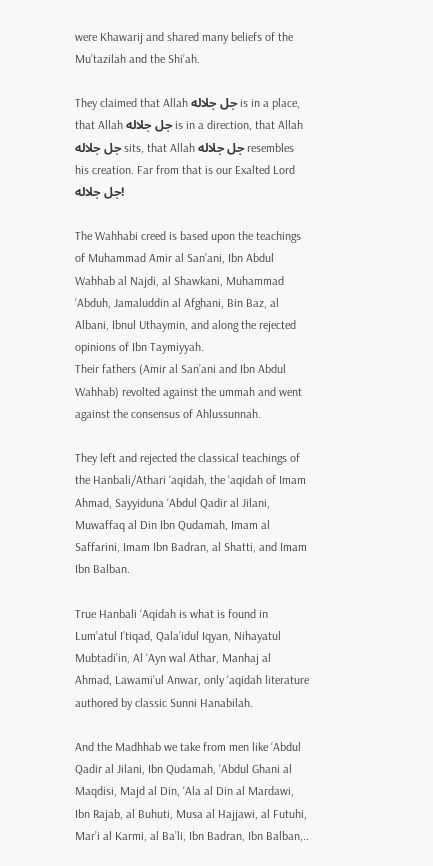were Khawarij and shared many beliefs of the Mu’tazilah and the Shi’ah.

They claimed that Allah جل جلاله is in a place, that Allah جل جلاله is in a direction, that Allah جل جلاله sits, that Allah جل جلاله resembles his creation. Far from that is our Exalted Lord جل جلاله!

The Wahhabi creed is based upon the teachings of Muhammad Amir al San’ani, Ibn Abdul Wahhab al Najdi, al Shawkani, Muhammad ‘Abduh, Jamaluddin al Afghani, Bin Baz, al Albani, Ibnul Uthaymin, and along the rejected opinions of Ibn Taymiyyah.
Their fathers (Amir al San’ani and Ibn Abdul Wahhab) revolted against the ummah and went against the consensus of Ahlussunnah.

They left and rejected the classical teachings of the Hanbali/Athari ‘aqidah, the ‘aqidah of Imam Ahmad, Sayyiduna ‘Abdul Qadir al Jilani, Muwaffaq al Din Ibn Qudamah, Imam al Saffarini, Imam Ibn Badran, al Shatti, and Imam Ibn Balban.

True Hanbali ‘Aqidah is what is found in Lum’atul I’tiqad, Qala’idul Iqyan, Nihayatul Mubtadi’in, Al ‘Ayn wal Athar, Manhaj al Ahmad, Lawami’ul Anwar, only ‘aqidah literature authored by classic Sunni Hanabilah.

And the Madhhab we take from men like ‘Abdul Qadir al Jilani, Ibn Qudamah, ‘Abdul Ghani al Maqdisi, Majd al Din, ‘Ala al Din al Mardawi, Ibn Rajab, al Buhuti, Musa al Hajjawi, al Futuhi, Mar’i al Karmi, al Ba’li, Ibn Badran, Ibn Balban,..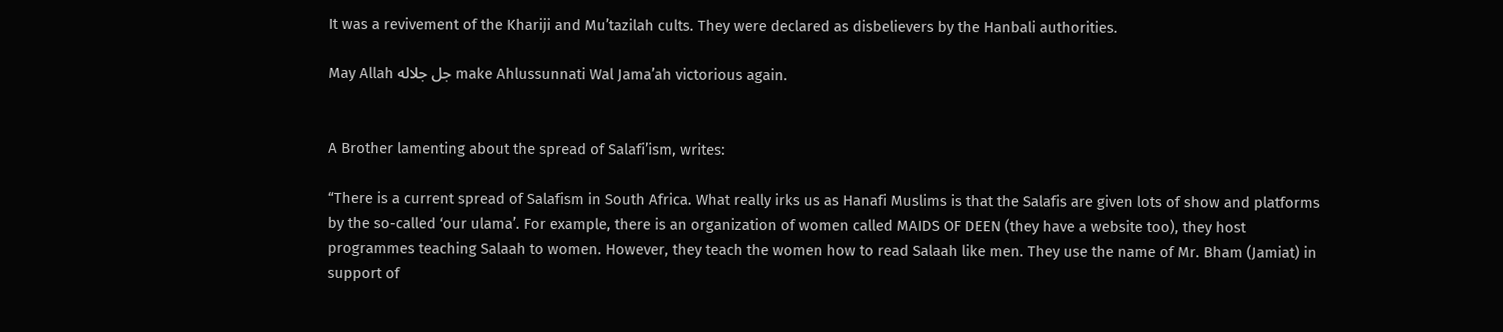It was a revivement of the Khariji and Mu’tazilah cults. They were declared as disbelievers by the Hanbali authorities.

May Allah جل جلاله make Ahlussunnati Wal Jama’ah victorious again.


A Brother lamenting about the spread of Salafi’ism, writes:

“There is a current spread of Salafism in South Africa. What really irks us as Hanafi Muslims is that the Salafis are given lots of show and platforms by the so-called ‘our ulama’. For example, there is an organization of women called MAIDS OF DEEN (they have a website too), they host programmes teaching Salaah to women. However, they teach the women how to read Salaah like men. They use the name of Mr. Bham (Jamiat) in support of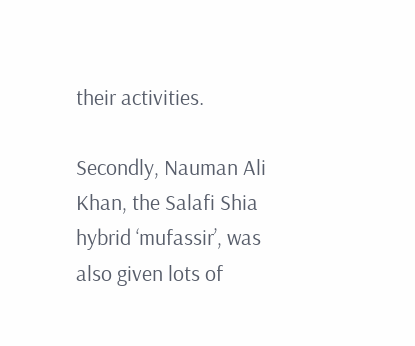their activities.

Secondly, Nauman Ali Khan, the Salafi Shia hybrid ‘mufassir’, was also given lots of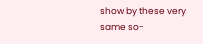show by these very same so-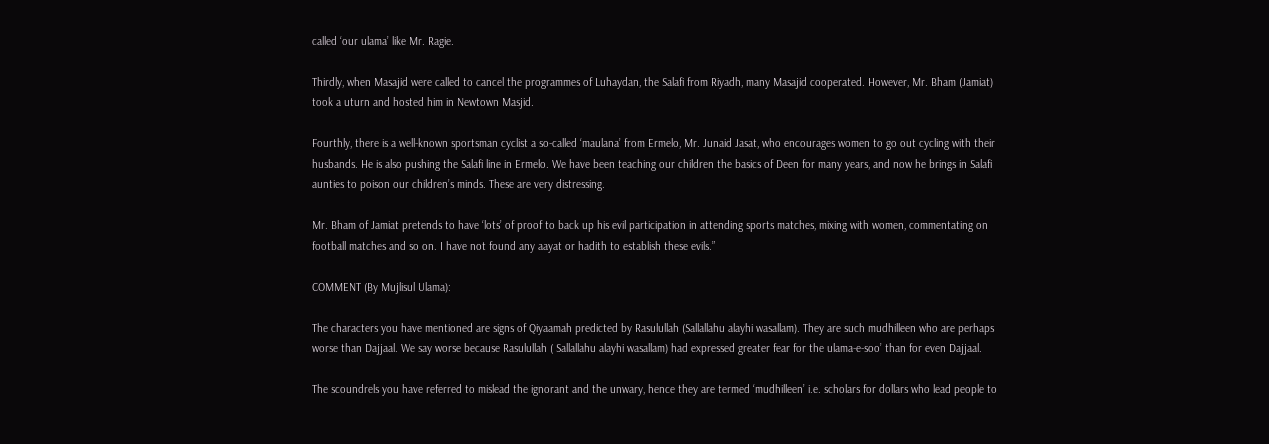called ‘our ulama’ like Mr. Ragie.

Thirdly, when Masajid were called to cancel the programmes of Luhaydan, the Salafi from Riyadh, many Masajid cooperated. However, Mr. Bham (Jamiat) took a uturn and hosted him in Newtown Masjid.

Fourthly, there is a well-known sportsman cyclist a so-called ‘maulana’ from Ermelo, Mr. Junaid Jasat, who encourages women to go out cycling with their husbands. He is also pushing the Salafi line in Ermelo. We have been teaching our children the basics of Deen for many years, and now he brings in Salafi aunties to poison our children’s minds. These are very distressing.

Mr. Bham of Jamiat pretends to have ‘lots’ of proof to back up his evil participation in attending sports matches, mixing with women, commentating on football matches and so on. I have not found any aayat or hadith to establish these evils.”

COMMENT (By Mujlisul Ulama):

The characters you have mentioned are signs of Qiyaamah predicted by Rasulullah (Sallallahu alayhi wasallam). They are such mudhilleen who are perhaps worse than Dajjaal. We say worse because Rasulullah ( Sallallahu alayhi wasallam) had expressed greater fear for the ulama-e-soo’ than for even Dajjaal.

The scoundrels you have referred to mislead the ignorant and the unwary, hence they are termed ‘mudhilleen’ i.e. scholars for dollars who lead people to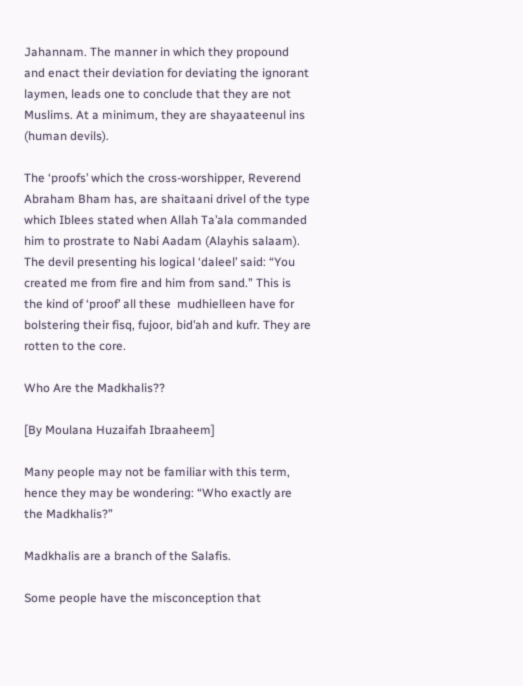Jahannam. The manner in which they propound and enact their deviation for deviating the ignorant laymen, leads one to conclude that they are not Muslims. At a minimum, they are shayaateenul ins (human devils).

The ‘proofs’ which the cross-worshipper, Reverend Abraham Bham has, are shaitaani drivel of the type which Iblees stated when Allah Ta’ala commanded him to prostrate to Nabi Aadam (Alayhis salaam). The devil presenting his logical ‘daleel’ said: “You created me from fire and him from sand.” This is the kind of ‘proof’ all these  mudhielleen have for bolstering their fisq, fujoor, bid’ah and kufr. They are rotten to the core.

Who Are the Madkhalis??

[By Moulana Huzaifah Ibraaheem]

Many people may not be familiar with this term, hence they may be wondering: “Who exactly are the Madkhalis?”

Madkhalis are a branch of the Salafis.

Some people have the misconception that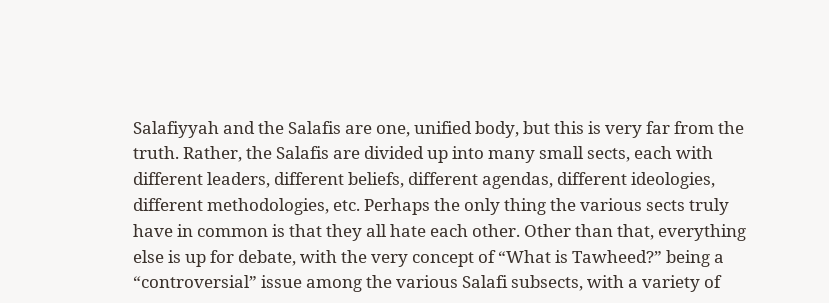Salafiyyah and the Salafis are one, unified body, but this is very far from the truth. Rather, the Salafis are divided up into many small sects, each with different leaders, different beliefs, different agendas, different ideologies, different methodologies, etc. Perhaps the only thing the various sects truly have in common is that they all hate each other. Other than that, everything else is up for debate, with the very concept of “What is Tawheed?” being a “controversial” issue among the various Salafi subsects, with a variety of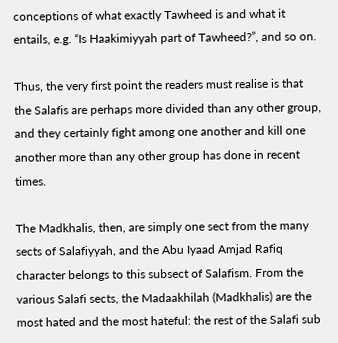conceptions of what exactly Tawheed is and what it entails, e.g. “Is Haakimiyyah part of Tawheed?”, and so on.

Thus, the very first point the readers must realise is that the Salafis are perhaps more divided than any other group, and they certainly fight among one another and kill one another more than any other group has done in recent times.

The Madkhalis, then, are simply one sect from the many sects of Salafiyyah, and the Abu Iyaad Amjad Rafiq character belongs to this subsect of Salafism. From the various Salafi sects, the Madaakhilah (Madkhalis) are the most hated and the most hateful: the rest of the Salafi sub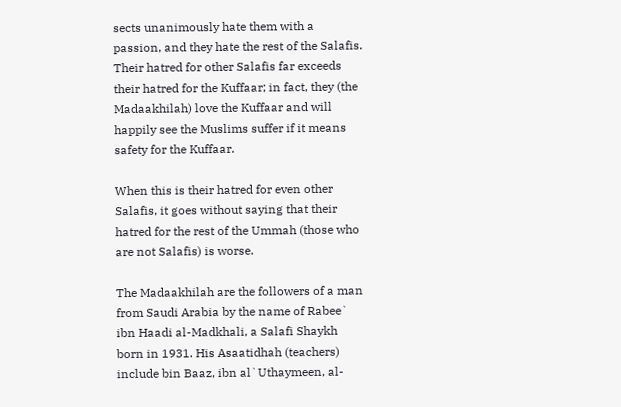sects unanimously hate them with a passion, and they hate the rest of the Salafis. Their hatred for other Salafis far exceeds their hatred for the Kuffaar; in fact, they (the Madaakhilah) love the Kuffaar and will happily see the Muslims suffer if it means safety for the Kuffaar.

When this is their hatred for even other Salafis, it goes without saying that their hatred for the rest of the Ummah (those who are not Salafis) is worse.

The Madaakhilah are the followers of a man from Saudi Arabia by the name of Rabee` ibn Haadi al-Madkhali, a Salafi Shaykh born in 1931. His Asaatidhah (teachers) include bin Baaz, ibn al`Uthaymeen, al-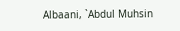Albaani, `Abdul Muhsin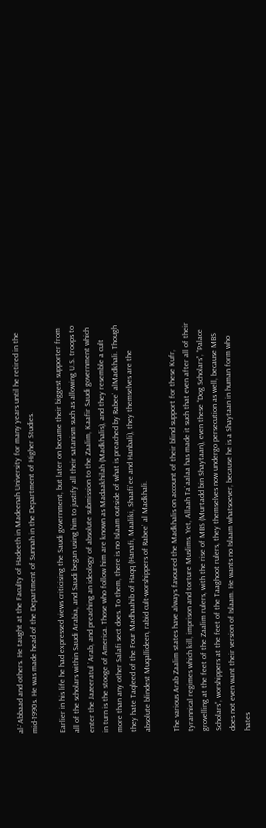al-`Abbaad and others. He taught at the Faculty of Hadeeth in Madeenah University for many years until he retired in the mid-1990s. He was made head of the Department of Sunnah in the Department of Higher Studies.

Earlier in his life he had expressed views criticising the Saudi government, but later on became their biggest supporter from all of the scholars within Saudi Arabia, and Saudi began using him to justify all their satanism such as allowing U.S. troops to enter the Jazeeratul `Arab, and preaching an ideology of absolute submission to the Zaalim, Kaafir Saudi government which in turn is the stooge of America. Those who follow him are known as Madaakhilah (Madkhalis), and they resemble a cult more than any other Salafi sect does. To them, there is no Islaam outside of what is preached by Rabee` alMadkhali. Though they hate Taqleed of the Four Madhaahib of Haqq (Hanafi, Maaliki, Shaafi`ee and Hanbali), they themselves are the absolute blindest Muqallideen, rabid cult-worshippers of Rabee` al Madkhali.

The various Arab Zaalim states have always favoured the Madkhalis on account of their blind support for these Kufr, tyrannical regimes which kill, imprison and torture Muslims. Yet, Allaah Ta`aalaa has made it such that even after all of their grovelling at the feet of the Zaalim rulers, with the rise of MBS (Murtadd bin Shaytaan), even these “Dog Scholars”, “Palace Scholars”, worshippers at the feet of the Taaghoot rulers, they themselves now undergo persecution as well, because MBS does not even want their version of Islaam. He wants no Islaam whatsoever, because he is a Shaytaan in human form who hates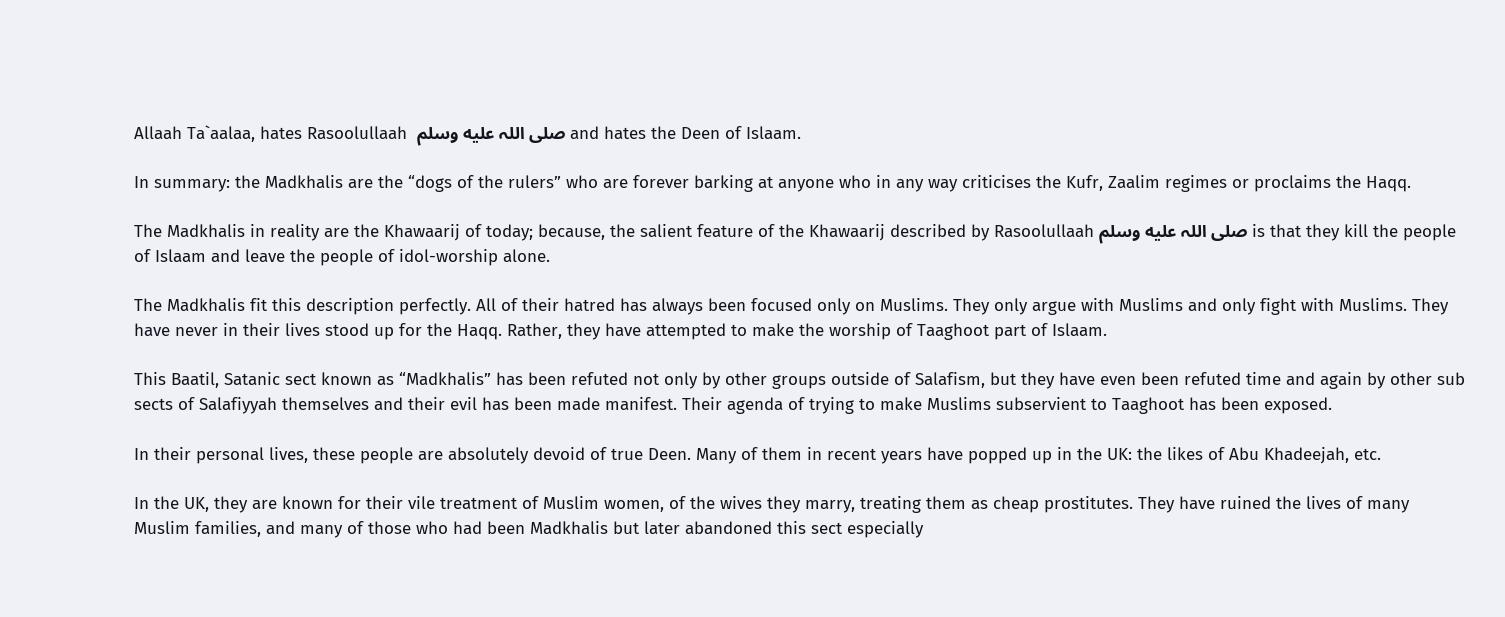Allaah Ta`aalaa, hates Rasoolullaah  صلی اللہ علیه وسلم and hates the Deen of Islaam.

In summary: the Madkhalis are the “dogs of the rulers” who are forever barking at anyone who in any way criticises the Kufr, Zaalim regimes or proclaims the Haqq.

The Madkhalis in reality are the Khawaarij of today; because, the salient feature of the Khawaarij described by Rasoolullaah صلی اللہ علیه وسلم is that they kill the people of Islaam and leave the people of idol-worship alone.

The Madkhalis fit this description perfectly. All of their hatred has always been focused only on Muslims. They only argue with Muslims and only fight with Muslims. They have never in their lives stood up for the Haqq. Rather, they have attempted to make the worship of Taaghoot part of Islaam.

This Baatil, Satanic sect known as “Madkhalis” has been refuted not only by other groups outside of Salafism, but they have even been refuted time and again by other sub sects of Salafiyyah themselves and their evil has been made manifest. Their agenda of trying to make Muslims subservient to Taaghoot has been exposed.

In their personal lives, these people are absolutely devoid of true Deen. Many of them in recent years have popped up in the UK: the likes of Abu Khadeejah, etc.

In the UK, they are known for their vile treatment of Muslim women, of the wives they marry, treating them as cheap prostitutes. They have ruined the lives of many Muslim families, and many of those who had been Madkhalis but later abandoned this sect especially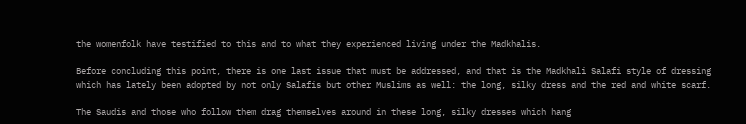the womenfolk have testified to this and to what they experienced living under the Madkhalis.

Before concluding this point, there is one last issue that must be addressed, and that is the Madkhali Salafi style of dressing which has lately been adopted by not only Salafis but other Muslims as well: the long, silky dress and the red and white scarf.

The Saudis and those who follow them drag themselves around in these long, silky dresses which hang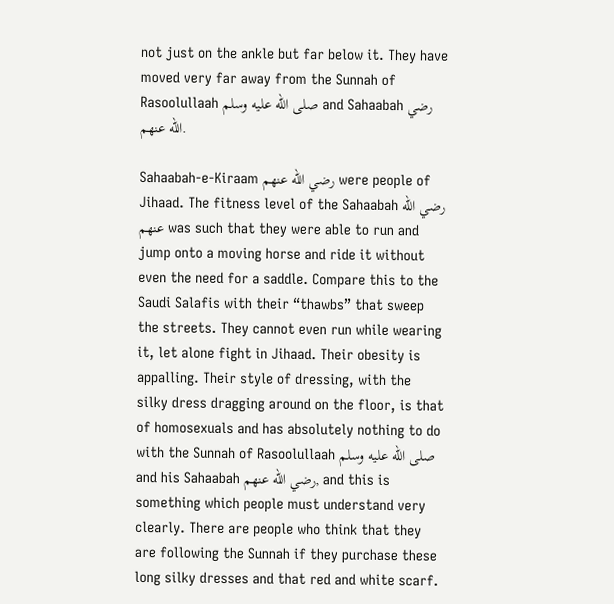not just on the ankle but far below it. They have moved very far away from the Sunnah of Rasoolullaah صلى الله علیه وسلم and Sahaabah رضي الله عنهم.

Sahaabah-e-Kiraam رضي الله عنهم were people of Jihaad. The fitness level of the Sahaabah رضي الله عنهم was such that they were able to run and jump onto a moving horse and ride it without even the need for a saddle. Compare this to the Saudi Salafis with their “thawbs” that sweep the streets. They cannot even run while wearing it, let alone fight in Jihaad. Their obesity is appalling. Their style of dressing, with the silky dress dragging around on the floor, is that of homosexuals and has absolutely nothing to do with the Sunnah of Rasoolullaah صلی الله علیه وسلم and his Sahaabah رضي الله عنهم, and this is something which people must understand very clearly. There are people who think that they are following the Sunnah if they purchase these long silky dresses and that red and white scarf.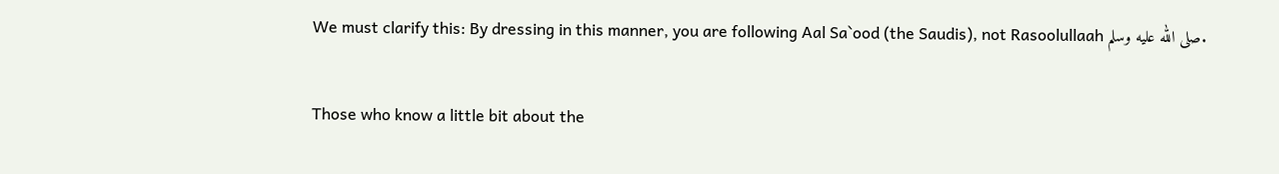We must clarify this: By dressing in this manner, you are following Aal Sa`ood (the Saudis), not Rasoolullaah صلی الله علیه وسلم.

Those who know a little bit about the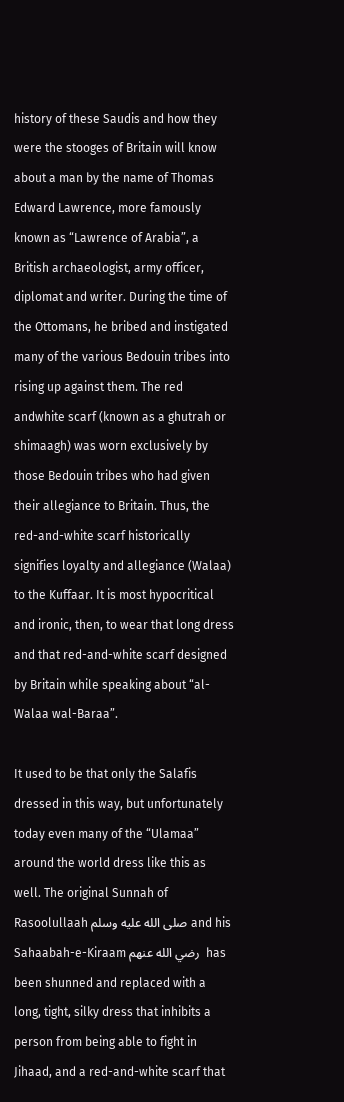history of these Saudis and how they were the stooges of Britain will know about a man by the name of Thomas Edward Lawrence, more famously known as “Lawrence of Arabia”, a British archaeologist, army officer, diplomat and writer. During the time of the Ottomans, he bribed and instigated many of the various Bedouin tribes into rising up against them. The red andwhite scarf (known as a ghutrah or shimaagh) was worn exclusively by those Bedouin tribes who had given their allegiance to Britain. Thus, the red-and-white scarf historically signifies loyalty and allegiance (Walaa) to the Kuffaar. It is most hypocritical and ironic, then, to wear that long dress and that red-and-white scarf designed by Britain while speaking about “al-Walaa wal-Baraa”.

It used to be that only the Salafis dressed in this way, but unfortunately today even many of the “Ulamaa” around the world dress like this as well. The original Sunnah of  Rasoolullaah صلی الله علیه وسلم and his Sahaabah-e-Kiraam رضي الله عنهم  has been shunned and replaced with a long, tight, silky dress that inhibits a person from being able to fight in Jihaad, and a red-and-white scarf that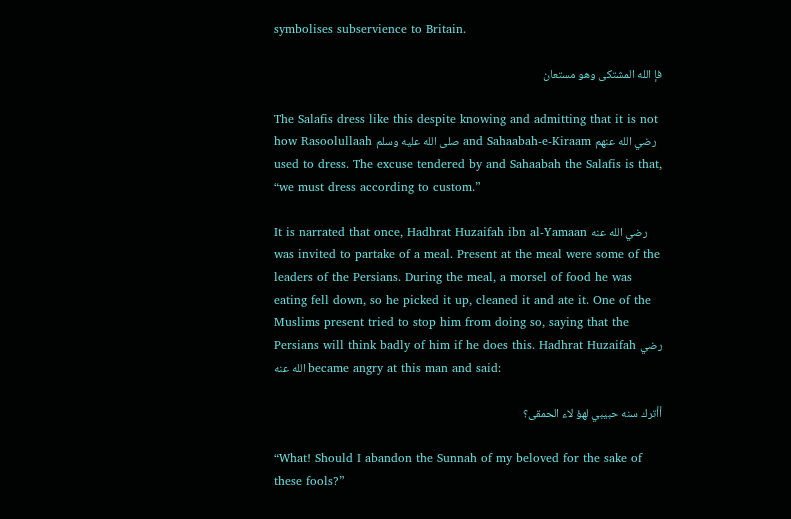symbolises subservience to Britain.

فإ الله المشتكى وهو مستعان

The Salafis dress like this despite knowing and admitting that it is not how Rasoolullaah صلی الله علیه وسلم and Sahaabah-e-Kiraam رضي الله عنهم used to dress. The excuse tendered by and Sahaabah the Salafis is that, “we must dress according to custom.”

It is narrated that once, Hadhrat Huzaifah ibn al-Yamaan رضي الله عنه was invited to partake of a meal. Present at the meal were some of the leaders of the Persians. During the meal, a morsel of food he was eating fell down, so he picked it up, cleaned it and ate it. One of the Muslims present tried to stop him from doing so, saying that the Persians will think badly of him if he does this. Hadhrat Huzaifah رضي الله عنه became angry at this man and said:

أأترك سنه حبيبي لهؤ لاء الحمقى؟

“What! Should I abandon the Sunnah of my beloved for the sake of these fools?”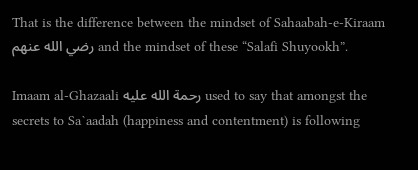That is the difference between the mindset of Sahaabah-e-Kiraam رضي الله عنهم and the mindset of these “Salafi Shuyookh”.

Imaam al-Ghazaali رحمة الله عليه used to say that amongst the secrets to Sa`aadah (happiness and contentment) is following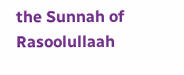the Sunnah of Rasoolullaah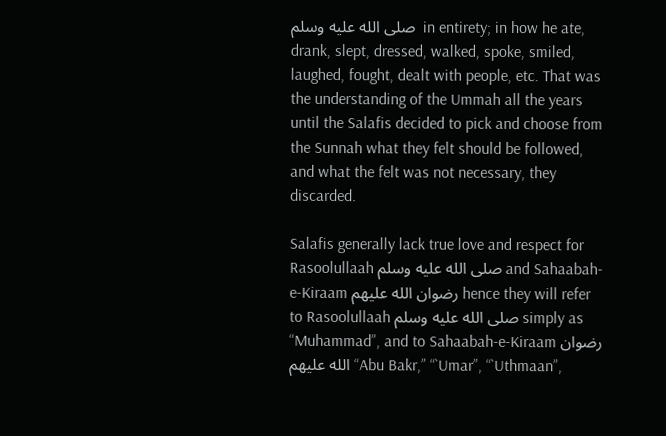صلی الله علیه وسلم  in entirety; in how he ate, drank, slept, dressed, walked, spoke, smiled, laughed, fought, dealt with people, etc. That was the understanding of the Ummah all the years until the Salafis decided to pick and choose from the Sunnah what they felt should be followed, and what the felt was not necessary, they discarded.

Salafis generally lack true love and respect for Rasoolullaah صلی الله علیه وسلم and Sahaabah-e-Kiraam رضوان الله عليهم hence they will refer to Rasoolullaah صلی الله علیه وسلم simply as “Muhammad”, and to Sahaabah-e-Kiraam رضوان الله عليهم “Abu Bakr,” “`Umar”, “`Uthmaan”,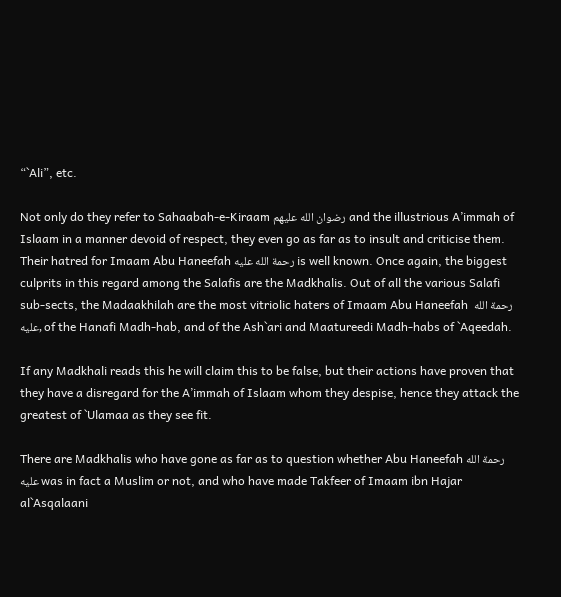“`Ali”, etc.

Not only do they refer to Sahaabah-e-Kiraam رضوان الله عليهم and the illustrious A’immah of Islaam in a manner devoid of respect, they even go as far as to insult and criticise them. Their hatred for Imaam Abu Haneefah رحمة الله عليه is well known. Once again, the biggest culprits in this regard among the Salafis are the Madkhalis. Out of all the various Salafi sub-sects, the Madaakhilah are the most vitriolic haters of Imaam Abu Haneefah  رحمة الله عليه, of the Hanafi Madh-hab, and of the Ash`ari and Maatureedi Madh-habs of `Aqeedah.

If any Madkhali reads this he will claim this to be false, but their actions have proven that they have a disregard for the A’immah of Islaam whom they despise, hence they attack the greatest of `Ulamaa as they see fit.

There are Madkhalis who have gone as far as to question whether Abu Haneefah رحمة الله عليه was in fact a Muslim or not, and who have made Takfeer of Imaam ibn Hajar al`Asqalaani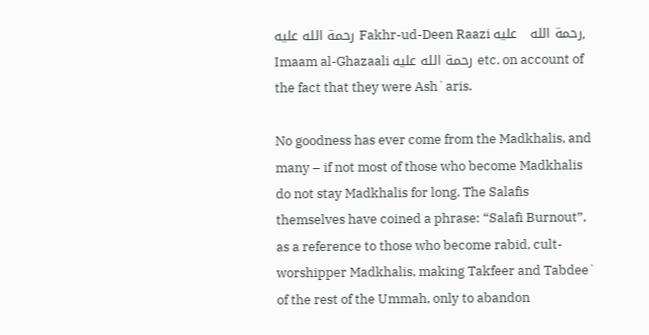رحمة الله عليه Fakhr-ud-Deen Raazi رحمة الله   عليه, Imaam al-Ghazaali رحمة الله عليه etc. on account of the fact that they were Ash`aris.

No goodness has ever come from the Madkhalis, and many – if not most of those who become Madkhalis do not stay Madkhalis for long. The Salafis themselves have coined a phrase: “Salafi Burnout”, as a reference to those who become rabid, cult-worshipper Madkhalis, making Takfeer and Tabdee` of the rest of the Ummah, only to abandon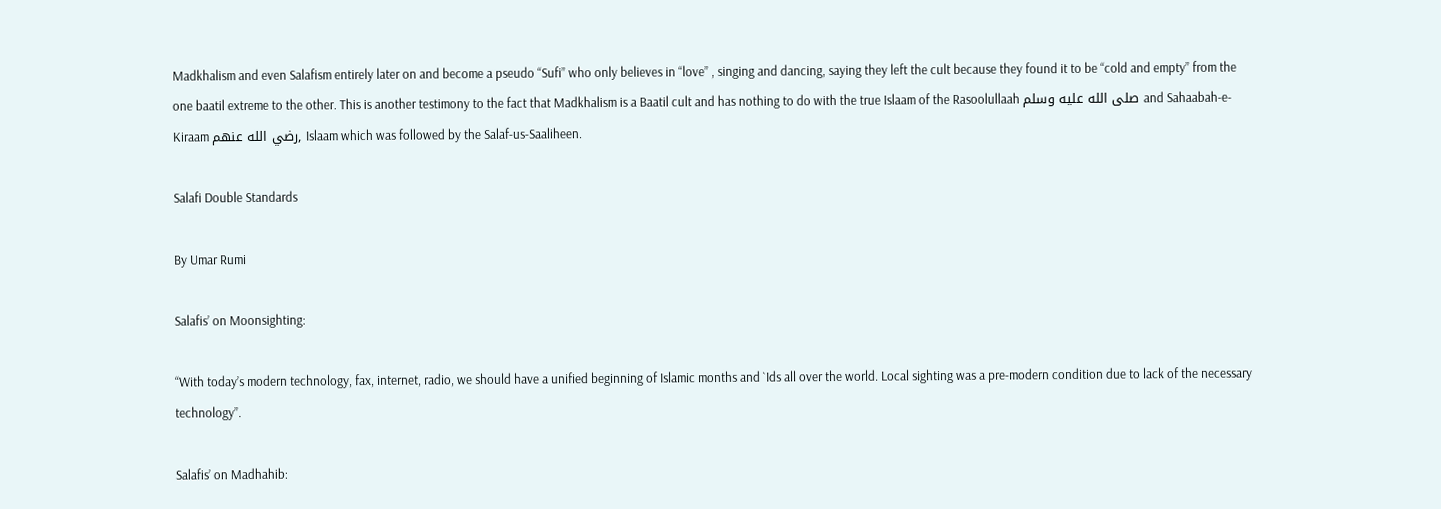Madkhalism and even Salafism entirely later on and become a pseudo “Sufi” who only believes in “love” , singing and dancing, saying they left the cult because they found it to be “cold and empty” from the one baatil extreme to the other. This is another testimony to the fact that Madkhalism is a Baatil cult and has nothing to do with the true Islaam of the Rasoolullaah صلی الله علیه وسلم and Sahaabah-e-Kiraam رضي الله عنهم, Islaam which was followed by the Salaf-us-Saaliheen.

Salafi Double Standards

By Umar Rumi

Salafis’ on Moonsighting:

“With today’s modern technology, fax, internet, radio, we should have a unified beginning of Islamic months and `Ids all over the world. Local sighting was a pre-modern condition due to lack of the necessary technology”.

Salafis’ on Madhahib: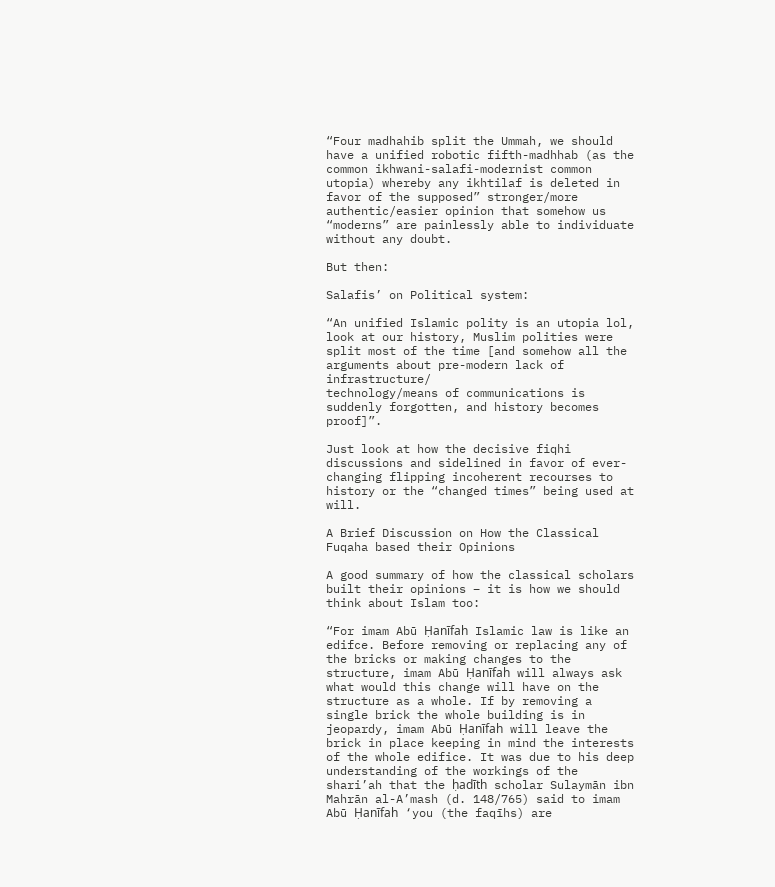“Four madhahib split the Ummah, we should have a unified robotic fifth-madhhab (as the common ikhwani-salafi-modernist common utopia) whereby any ikhtilaf is deleted in favor of the supposed” stronger/more authentic/easier opinion that somehow us “moderns” are painlessly able to individuate without any doubt.

But then:

Salafis’ on Political system:

“An unified Islamic polity is an utopia lol, look at our history, Muslim polities were split most of the time [and somehow all the arguments about pre-modern lack of infrastructure/
technology/means of communications is suddenly forgotten, and history becomes proof]”.

Just look at how the decisive fiqhi discussions and sidelined in favor of ever-changing flipping incoherent recourses to history or the “changed times” being used at will.

A Brief Discussion on How the Classical Fuqaha based their Opinions

A good summary of how the classical scholars built their opinions – it is how we should think about Islam too:

“For imam Abū Ḥanīfah Islamic law is like an edifce. Before removing or replacing any of the bricks or making changes to the structure, imam Abū Ḥanīfah will always ask what would this change will have on the structure as a whole. If by removing a single brick the whole building is in jeopardy, imam Abū Ḥanīfah will leave the brick in place keeping in mind the interests of the whole edifice. It was due to his deep understanding of the workings of the shari’ah that the ḥadīth scholar Sulaymān ibn Mahrān al-A’mash (d. 148/765) said to imam Abū Ḥanīfah ‘you (the faqīhs) are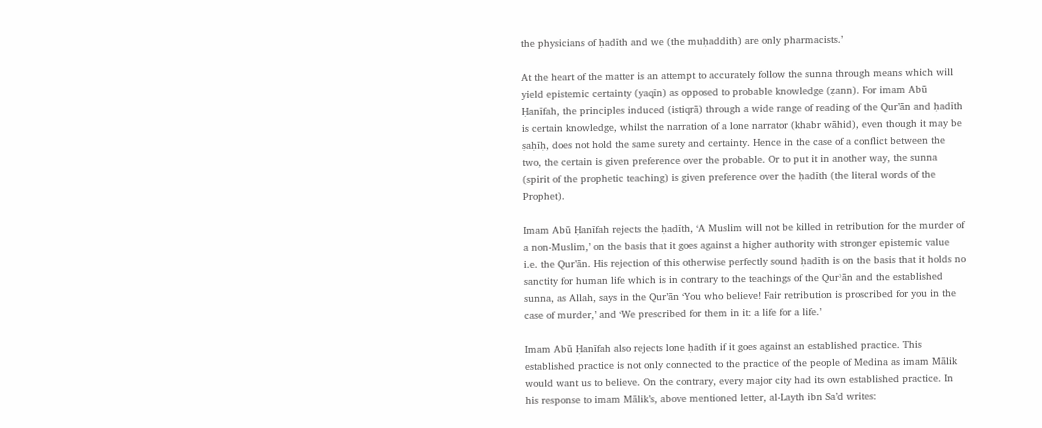the physicians of ḥadīth and we (the muḥaddith) are only pharmacists.’

At the heart of the matter is an attempt to accurately follow the sunna through means which will yield epistemic certainty (yaqīn) as opposed to probable knowledge (ẓann). For imam Abū Ḥanīfah, the principles induced (istiqrā) through a wide range of reading of the Qur’ān and ḥadīth is certain knowledge, whilst the narration of a lone narrator (khabr wāhid), even though it may be ṣaḥīḥ, does not hold the same surety and certainty. Hence in the case of a conflict between the two, the certain is given preference over the probable. Or to put it in another way, the sunna (spirit of the prophetic teaching) is given preference over the ḥadīth (the literal words of the Prophet).

Imam Abū Ḥanīfah rejects the ḥadīth, ‘A Muslim will not be killed in retribution for the murder of a non-Muslim,’ on the basis that it goes against a higher authority with stronger epistemic value i.e. the Qur’ān. His rejection of this otherwise perfectly sound ḥadīth is on the basis that it holds no sanctity for human life which is in contrary to the teachings of the Qurʾān and the established sunna, as Allah, says in the Qur’ān ‘You who believe! Fair retribution is proscribed for you in the case of murder,’ and ‘We prescribed for them in it: a life for a life.’

Imam Abū Ḥanīfah also rejects lone ḥadīth if it goes against an established practice. This established practice is not only connected to the practice of the people of Medina as imam Mālik would want us to believe. On the contrary, every major city had its own established practice. In his response to imam Mālik’s, above mentioned letter, al-Layth ibn Sa’d writes: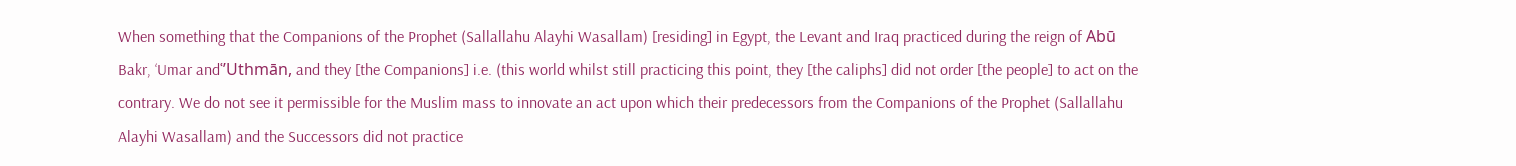When something that the Companions of the Prophet (Sallallahu Alayhi Wasallam) [residing] in Egypt, the Levant and Iraq practiced during the reign of Abū Bakr, ‘Umar andʿ’Uthmān, and they [the Companions] i.e. (this world whilst still practicing this point, they [the caliphs] did not order [the people] to act on the contrary. We do not see it permissible for the Muslim mass to innovate an act upon which their predecessors from the Companions of the Prophet (Sallallahu Alayhi Wasallam) and the Successors did not practice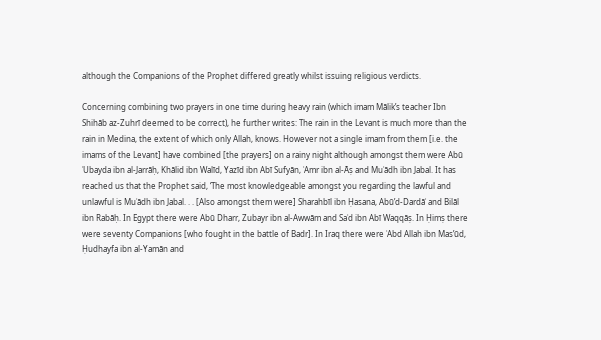although the Companions of the Prophet differed greatly whilst issuing religious verdicts.

Concerning combining two prayers in one time during heavy rain (which imam Mālik’s teacher Ibn Shihāb az-Zuhrī deemed to be correct), he further writes: The rain in the Levant is much more than the rain in Medina, the extent of which only Allah, knows. However not a single imam from them [i.e. the imams of the Levant] have combined [the prayers] on a rainy night although amongst them were Abū ʿUbayda ibn al-Jarrāḥ, Khālid ibn Walīd, Yazīd ibn Abī Sufyān, ʿAmr ibn al-Āṣ and Muʿādh ibn Jabal. It has reached us that the Prophet said, ‘The most knowledgeable amongst you regarding the lawful and unlawful is Muʿādh ibn Jabal. . . [Also amongst them were] Sharahbīl ibn Ḥasana, Abū’d-Dardāʾ and Bilāl ibn Rabāḥ. In Egypt there were Abū Dharr, Zubayr ibn al-Awwām and Saʿd ibn Abī Waqqāṣ. In Ḥimṣ there were seventy Companions [who fought in the battle of Badr]. In Iraq there were ʿAbd Allah ibn Mas’ūd, Ḥudhayfa ibn al-Yamān and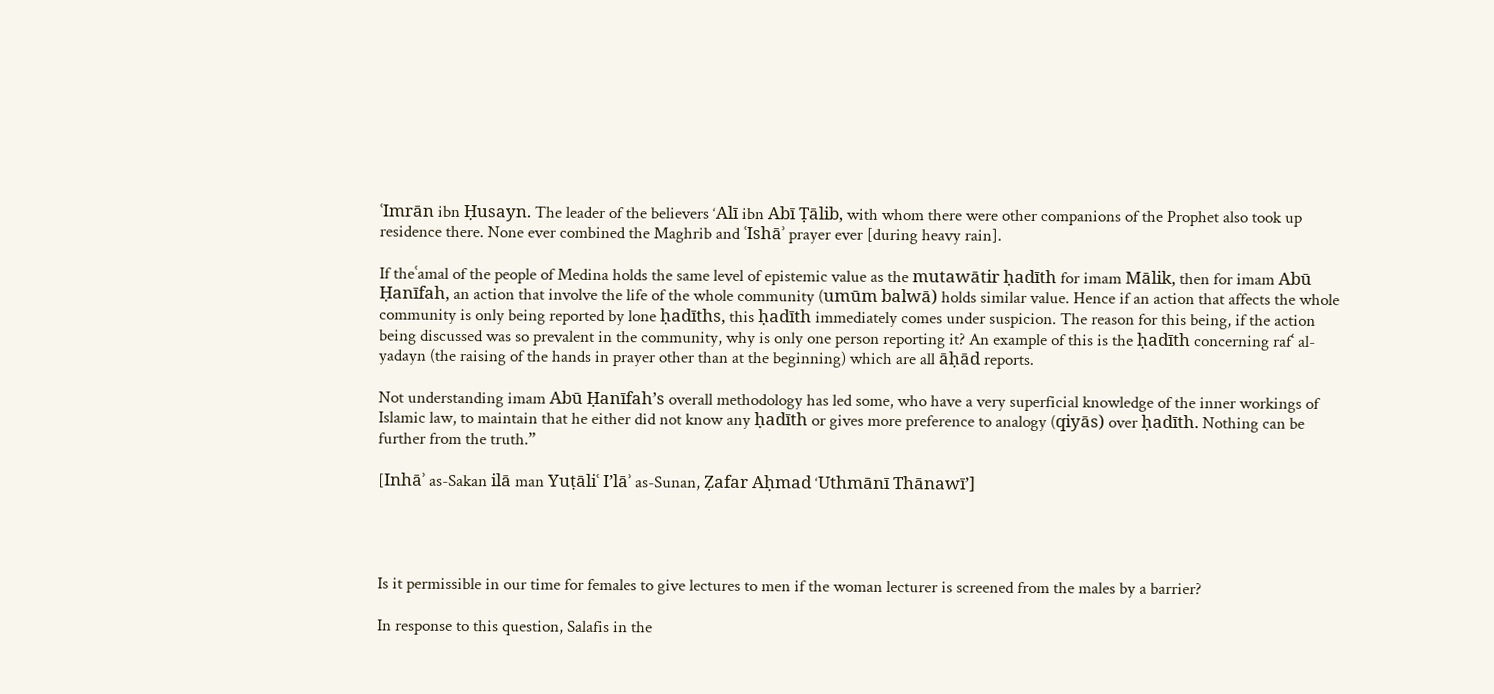ʿImrān ibn Ḥusayn. The leader of the believers ‘Alī ibn Abī Ṭālib, with whom there were other companions of the Prophet also took up residence there. None ever combined the Maghrib and ʿIshāʾ prayer ever [during heavy rain].

If theʿamal of the people of Medina holds the same level of epistemic value as the mutawātir ḥadīth for imam Mālik, then for imam Abū Ḥanīfah, an action that involve the life of the whole community (umūm balwā) holds similar value. Hence if an action that affects the whole community is only being reported by lone ḥadīths, this ḥadīth immediately comes under suspicion. The reason for this being, if the action being discussed was so prevalent in the community, why is only one person reporting it? An example of this is the ḥadīth concerning rafʿ al-yadayn (the raising of the hands in prayer other than at the beginning) which are all āḥād reports.

Not understanding imam Abū Ḥanīfah’s overall methodology has led some, who have a very superficial knowledge of the inner workings of Islamic law, to maintain that he either did not know any ḥadīth or gives more preference to analogy (qiyās) over ḥadīth. Nothing can be further from the truth.”

[Inhāʾ as-Sakan ilā man Yuṭāliʿ I’lāʾ as-Sunan, Ẓafar Aḥmad ‘Uthmānī Thānawī’]




Is it permissible in our time for females to give lectures to men if the woman lecturer is screened from the males by a barrier?

In response to this question, Salafis in the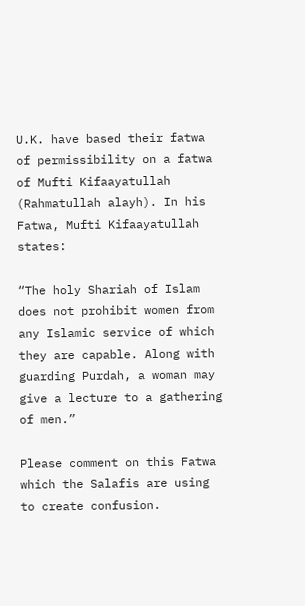U.K. have based their fatwa of permissibility on a fatwa of Mufti Kifaayatullah (Rahmatullah alayh). In his Fatwa, Mufti Kifaayatullah states:

“The holy Shariah of Islam does not prohibit women from any Islamic service of which they are capable. Along with guarding Purdah, a woman may give a lecture to a gathering of men.”

Please comment on this Fatwa which the Salafis are using to create confusion.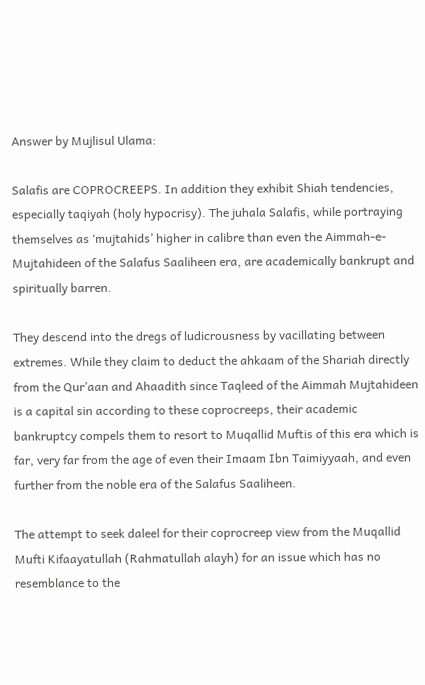Answer by Mujlisul Ulama:

Salafis are COPROCREEPS. In addition they exhibit Shiah tendencies, especially taqiyah (holy hypocrisy). The juhala Salafis, while portraying themselves as ‘mujtahids’ higher in calibre than even the Aimmah-e-Mujtahideen of the Salafus Saaliheen era, are academically bankrupt and spiritually barren.

They descend into the dregs of ludicrousness by vacillating between extremes. While they claim to deduct the ahkaam of the Shariah directly from the Qur’aan and Ahaadith since Taqleed of the Aimmah Mujtahideen is a capital sin according to these coprocreeps, their academic bankruptcy compels them to resort to Muqallid Muftis of this era which is far, very far from the age of even their Imaam Ibn Taimiyyaah, and even further from the noble era of the Salafus Saaliheen.

The attempt to seek daleel for their coprocreep view from the Muqallid Mufti Kifaayatullah (Rahmatullah alayh) for an issue which has no resemblance to the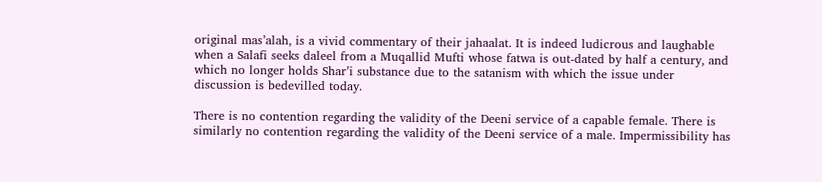original mas’alah, is a vivid commentary of their jahaalat. It is indeed ludicrous and laughable when a Salafi seeks daleel from a Muqallid Mufti whose fatwa is out-dated by half a century, and which no longer holds Shar’i substance due to the satanism with which the issue under discussion is bedevilled today.

There is no contention regarding the validity of the Deeni service of a capable female. There is similarly no contention regarding the validity of the Deeni service of a male. Impermissibility has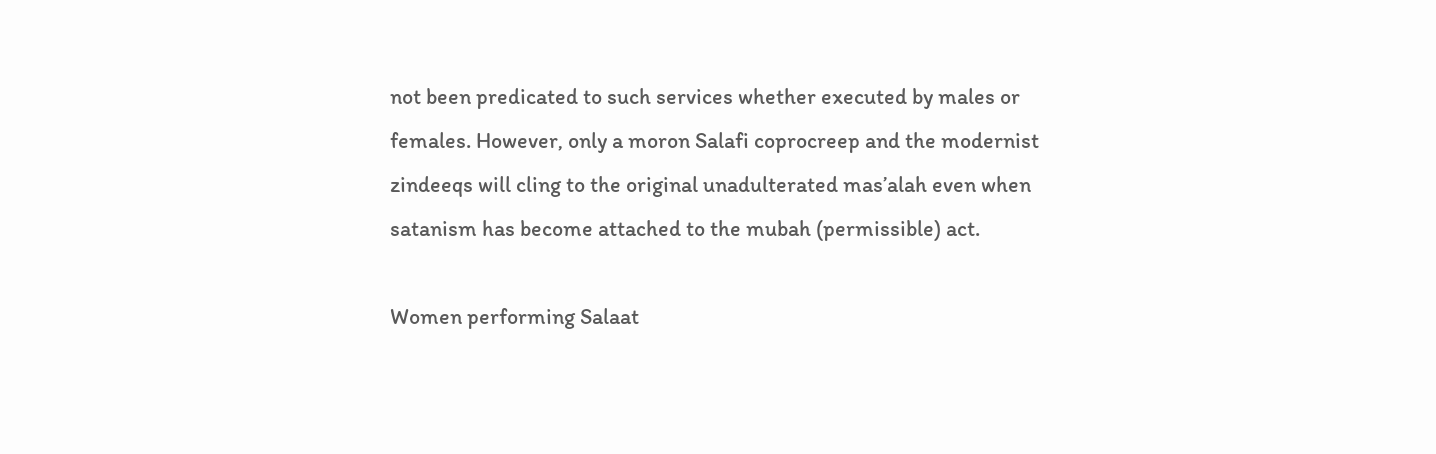not been predicated to such services whether executed by males or females. However, only a moron Salafi coprocreep and the modernist zindeeqs will cling to the original unadulterated mas’alah even when satanism has become attached to the mubah (permissible) act.

Women performing Salaat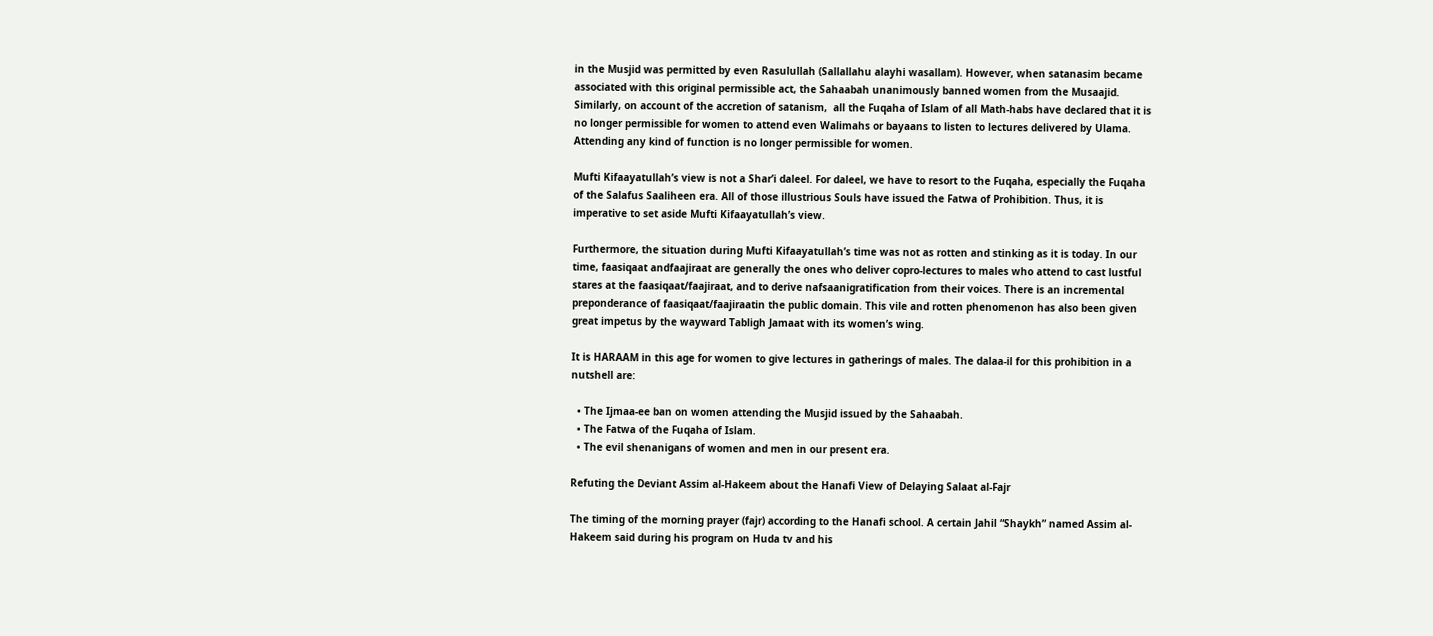in the Musjid was permitted by even Rasulullah (Sallallahu alayhi wasallam). However, when satanasim became associated with this original permissible act, the Sahaabah unanimously banned women from the Musaajid. Similarly, on account of the accretion of satanism,  all the Fuqaha of Islam of all Math-habs have declared that it is no longer permissible for women to attend even Walimahs or bayaans to listen to lectures delivered by Ulama.  Attending any kind of function is no longer permissible for women.

Mufti Kifaayatullah’s view is not a Shar’i daleel. For daleel, we have to resort to the Fuqaha, especially the Fuqaha of the Salafus Saaliheen era. All of those illustrious Souls have issued the Fatwa of Prohibition. Thus, it is imperative to set aside Mufti Kifaayatullah’s view.

Furthermore, the situation during Mufti Kifaayatullah’s time was not as rotten and stinking as it is today. In our time, faasiqaat andfaajiraat are generally the ones who deliver copro-lectures to males who attend to cast lustful stares at the faasiqaat/faajiraat, and to derive nafsaanigratification from their voices. There is an incremental preponderance of faasiqaat/faajiraatin the public domain. This vile and rotten phenomenon has also been given great impetus by the wayward Tabligh Jamaat with its women’s wing.

It is HARAAM in this age for women to give lectures in gatherings of males. The dalaa-il for this prohibition in a nutshell are:

  • The Ijmaa-ee ban on women attending the Musjid issued by the Sahaabah.
  • The Fatwa of the Fuqaha of Islam.
  • The evil shenanigans of women and men in our present era.

Refuting the Deviant Assim al-Hakeem about the Hanafi View of Delaying Salaat al-Fajr

The timing of the morning prayer (fajr) according to the Hanafi school. A certain Jahil “Shaykh” named Assim al-Hakeem said during his program on Huda tv and his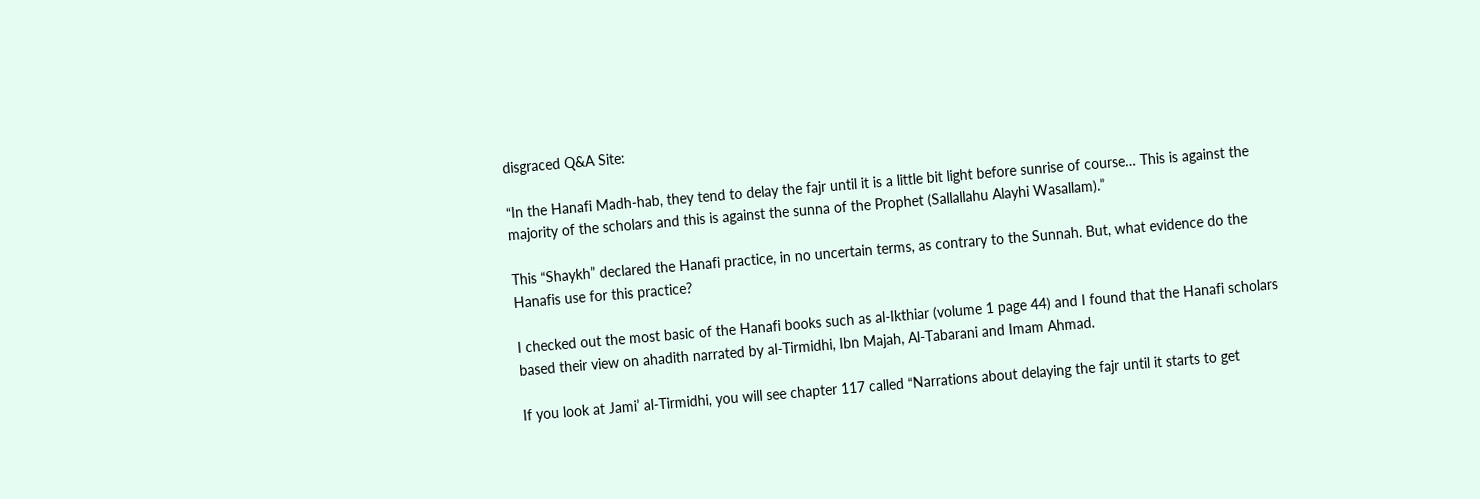disgraced Q&A Site:

“In the Hanafi Madh-hab, they tend to delay the fajr until it is a little bit light before sunrise of course… This is against the majority of the scholars and this is against the sunna of the Prophet (Sallallahu Alayhi Wasallam).”

This “Shaykh” declared the Hanafi practice, in no uncertain terms, as contrary to the Sunnah. But, what evidence do the Hanafis use for this practice?

I checked out the most basic of the Hanafi books such as al-Ikthiar (volume 1 page 44) and I found that the Hanafi scholars based their view on ahadith narrated by al-Tirmidhi, Ibn Majah, Al-Tabarani and Imam Ahmad.

If you look at Jami’ al-Tirmidhi, you will see chapter 117 called “Narrations about delaying the fajr until it starts to get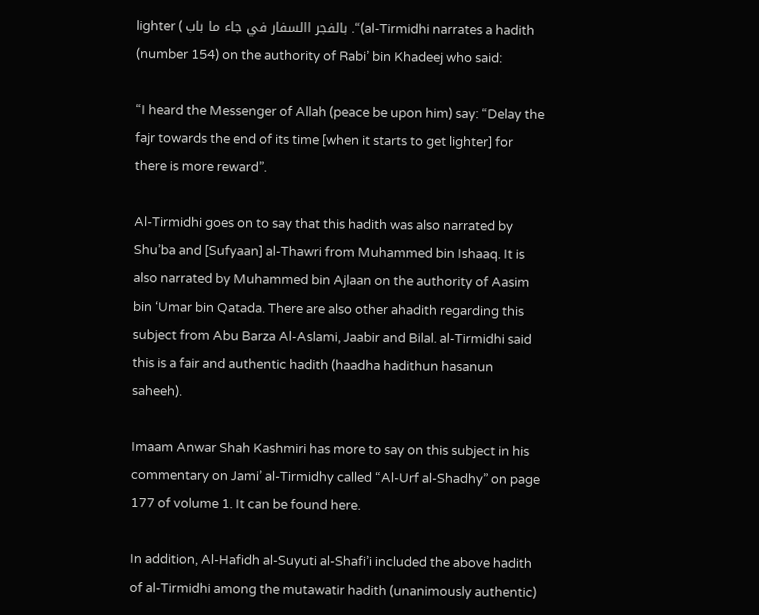lighter ( بالفجر االسفار في جاء ما باب .“(al-Tirmidhi narrates a hadith (number 154) on the authority of Rabi’ bin Khadeej who said:

“I heard the Messenger of Allah (peace be upon him) say: “Delay the fajr towards the end of its time [when it starts to get lighter] for there is more reward”.

Al-Tirmidhi goes on to say that this hadith was also narrated by Shu’ba and [Sufyaan] al-Thawri from Muhammed bin Ishaaq. It is also narrated by Muhammed bin Ajlaan on the authority of Aasim bin ‘Umar bin Qatada. There are also other ahadith regarding this subject from Abu Barza Al-Aslami, Jaabir and Bilal. al-Tirmidhi said this is a fair and authentic hadith (haadha hadithun hasanun saheeh).

Imaam Anwar Shah Kashmiri has more to say on this subject in his commentary on Jami’ al-Tirmidhy called “Al-Urf al-Shadhy” on page 177 of volume 1. It can be found here.

In addition, Al-Hafidh al-Suyuti al-Shafi’i included the above hadith of al-Tirmidhi among the mutawatir hadith (unanimously authentic)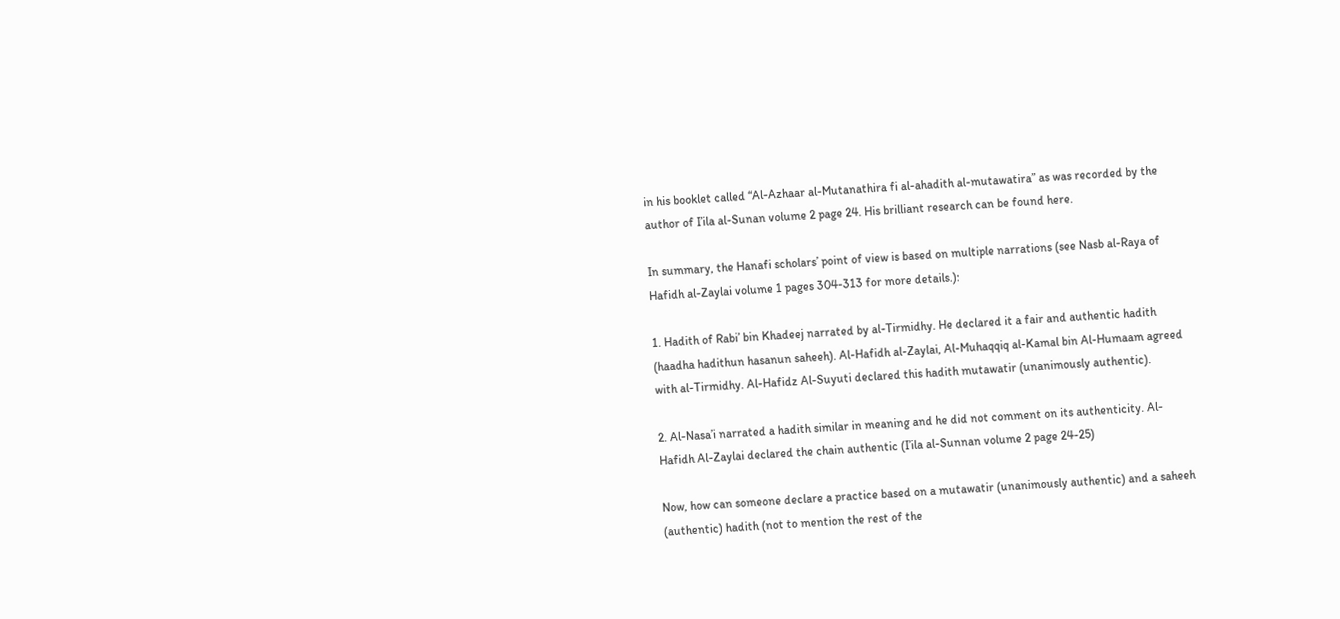in his booklet called “Al-Azhaar al-Mutanathira fi al-ahadith al-mutawatira” as was recorded by the author of I’ila al-Sunan volume 2 page 24. His brilliant research can be found here.

In summary, the Hanafi scholars’ point of view is based on multiple narrations (see Nasb al-Raya of Hafidh al-Zaylai volume 1 pages 304-313 for more details.):

1. Hadith of Rabi’ bin Khadeej narrated by al-Tirmidhy. He declared it a fair and authentic hadith (haadha hadithun hasanun saheeh). Al-Hafidh al-Zaylai, Al-Muhaqqiq al-Kamal bin Al-Humaam agreed with al-Tirmidhy. Al-Hafidz Al-Suyuti declared this hadith mutawatir (unanimously authentic).

2. Al-Nasa’i narrated a hadith similar in meaning and he did not comment on its authenticity. Al-Hafidh Al-Zaylai declared the chain authentic (I’ila al-Sunnan volume 2 page 24-25)

Now, how can someone declare a practice based on a mutawatir (unanimously authentic) and a saheeh (authentic) hadith (not to mention the rest of the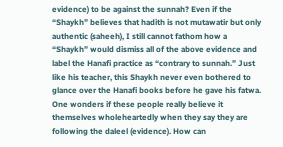evidence) to be against the sunnah? Even if the “Shaykh” believes that hadith is not mutawatir but only authentic (saheeh), I still cannot fathom how a “Shaykh” would dismiss all of the above evidence and label the Hanafi practice as “contrary to sunnah.” Just like his teacher, this Shaykh never even bothered to glance over the Hanafi books before he gave his fatwa. One wonders if these people really believe it themselves wholeheartedly when they say they are following the daleel (evidence). How can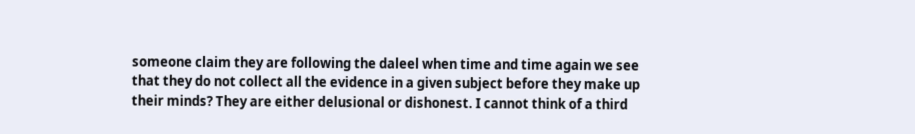someone claim they are following the daleel when time and time again we see that they do not collect all the evidence in a given subject before they make up their minds? They are either delusional or dishonest. I cannot think of a third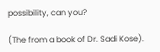possibility, can you?

(The from a book of Dr. Sadi Kose).